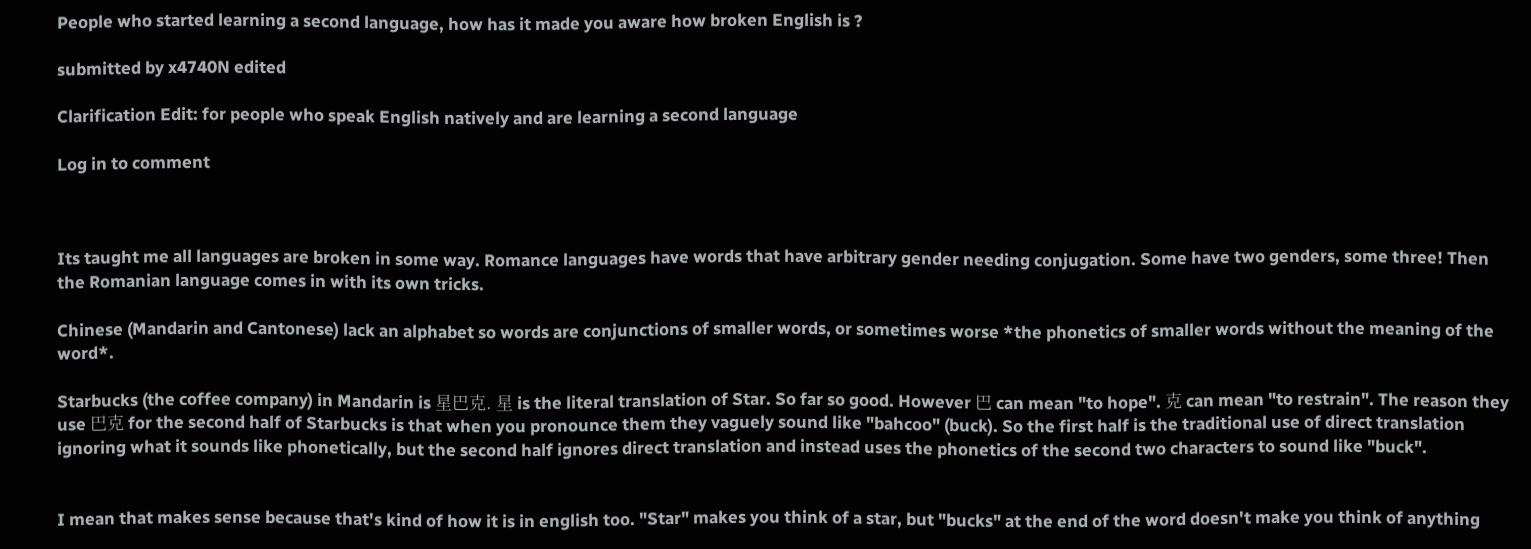People who started learning a second language, how has it made you aware how broken English is ?

submitted by x4740N edited

Clarification Edit: for people who speak English natively and are learning a second language

Log in to comment



Its taught me all languages are broken in some way. Romance languages have words that have arbitrary gender needing conjugation. Some have two genders, some three! Then the Romanian language comes in with its own tricks.

Chinese (Mandarin and Cantonese) lack an alphabet so words are conjunctions of smaller words, or sometimes worse *the phonetics of smaller words without the meaning of the word*.

Starbucks (the coffee company) in Mandarin is 星巴克. 星 is the literal translation of Star. So far so good. However 巴 can mean "to hope". 克 can mean "to restrain". The reason they use 巴克 for the second half of Starbucks is that when you pronounce them they vaguely sound like "bahcoo" (buck). So the first half is the traditional use of direct translation ignoring what it sounds like phonetically, but the second half ignores direct translation and instead uses the phonetics of the second two characters to sound like "buck".


I mean that makes sense because that's kind of how it is in english too. "Star" makes you think of a star, but "bucks" at the end of the word doesn't make you think of anything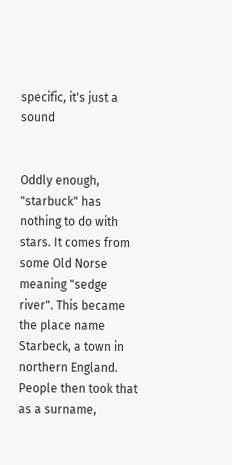specific, it's just a sound


Oddly enough, "starbuck" has nothing to do with stars. It comes from some Old Norse meaning "sedge river". This became the place name Starbeck, a town in northern England. People then took that as a surname,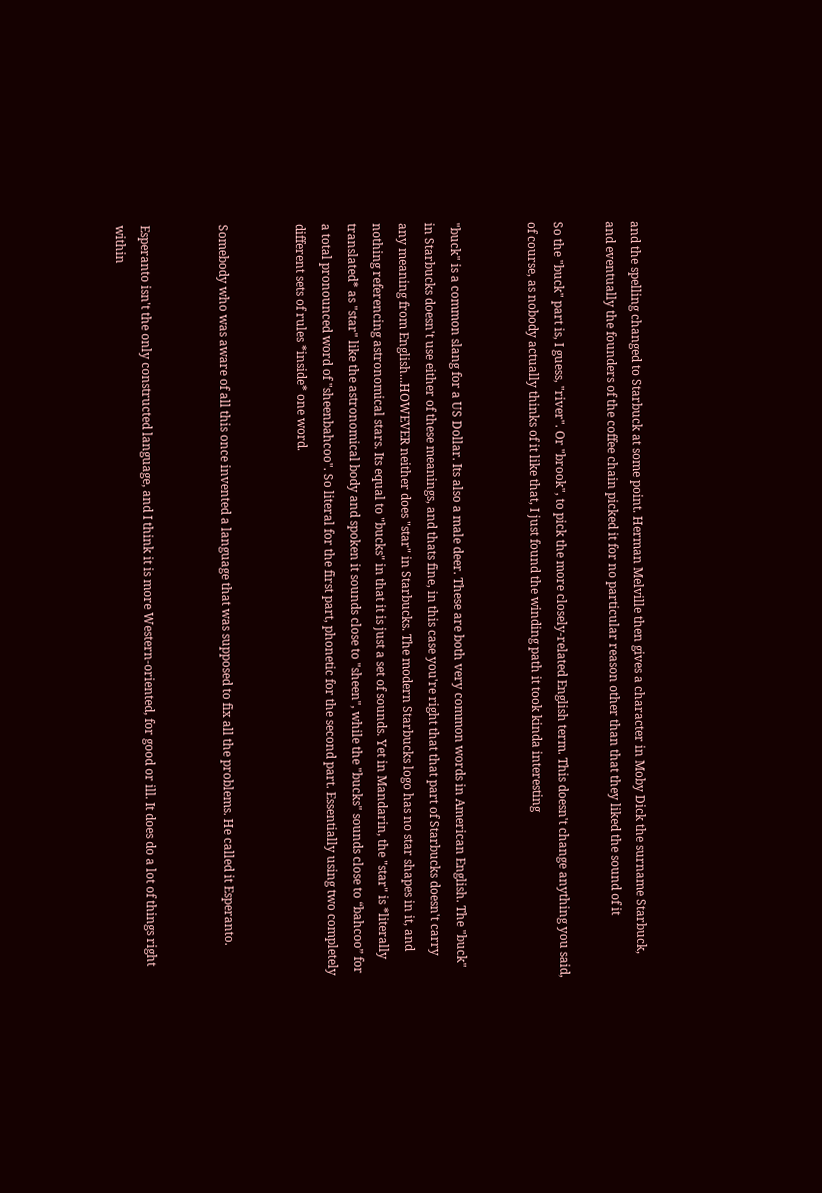and the spelling changed to Starbuck at some point. Herman Melville then gives a character in Moby Dick the surname Starbuck, and eventually the founders of the coffee chain picked it for no particular reason other than that they liked the sound of it

So the "buck" part is, I guess, "river". Or "brook", to pick the more closely-related English term. This doesn't change anything you said, of course, as nobody actually thinks of it like that, I just found the winding path it took kinda interesting


"buck" is a common slang for a US Dollar. Its also a male deer. These are both very common words in American English. The "buck" in Starbucks doesn't use either of these meanings, and thats fine, in this case you're right that that part of Starbucks doesn't carry any meaning from English...HOWEVER neither does "star" in Starbucks. The modern Starbucks logo has no star shapes in it, and nothing referencing astronomical stars. Its equal to "bucks" in that it is just a set of sounds. Yet in Mandarin, the "star" is *literally translated* as "star" like the astronomical body and spoken it sounds close to "sheen", while the "bucks" sounds close to “bahcoo” for a total pronounced word of "sheenbahcoo". So literal for the first part, phonetic for the second part. Essentially using two completely different sets of rules *inside* one word.


Somebody who was aware of all this once invented a language that was supposed to fix all the problems. He called it Esperanto.


Esperanto isn't the only constructed language, and I think it is more Western-oriented, for good or ill. It does do a lot of things right within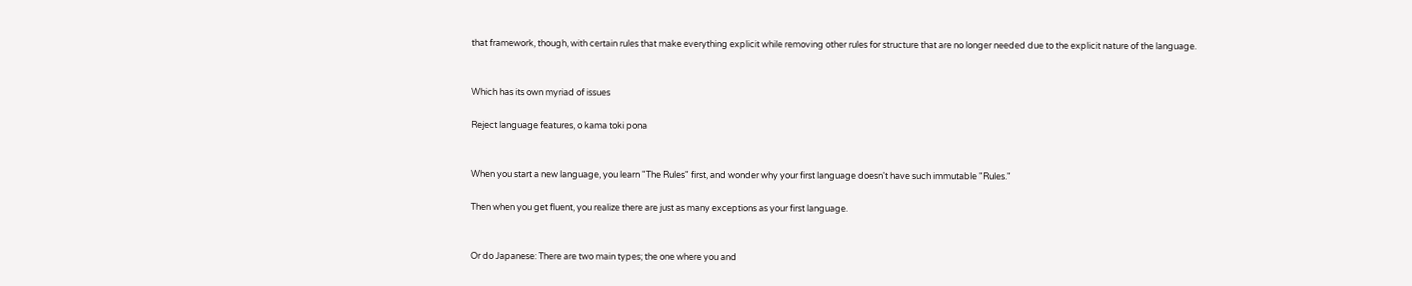that framework, though, with certain rules that make everything explicit while removing other rules for structure that are no longer needed due to the explicit nature of the language.


Which has its own myriad of issues

Reject language features, o kama toki pona


When you start a new language, you learn "The Rules" first, and wonder why your first language doesn't have such immutable "Rules."

Then when you get fluent, you realize there are just as many exceptions as your first language.


Or do Japanese: There are two main types; the one where you and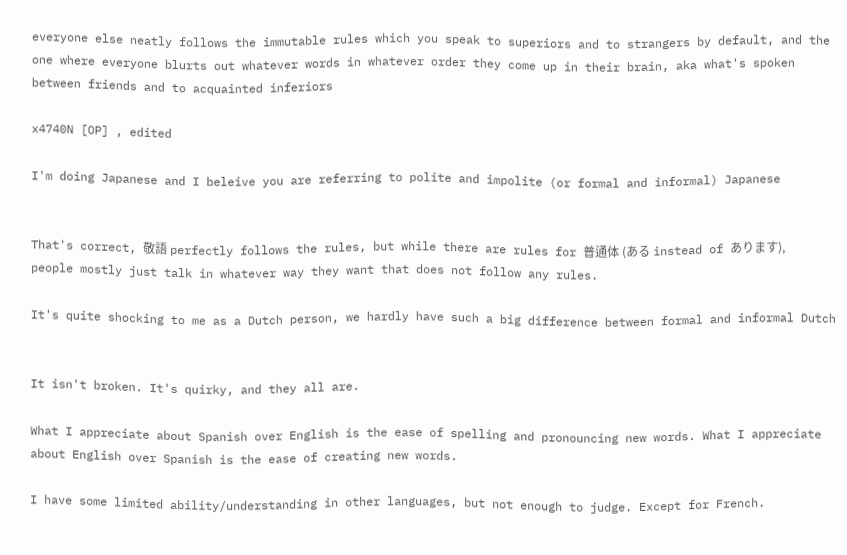everyone else neatly follows the immutable rules which you speak to superiors and to strangers by default, and the one where everyone blurts out whatever words in whatever order they come up in their brain, aka what's spoken between friends and to acquainted inferiors

x4740N [OP] , edited

I'm doing Japanese and I beleive you are referring to polite and impolite (or formal and informal) Japanese


That's correct, 敬語 perfectly follows the rules, but while there are rules for 普通体 (ある instead of あります), people mostly just talk in whatever way they want that does not follow any rules.

It's quite shocking to me as a Dutch person, we hardly have such a big difference between formal and informal Dutch


It isn't broken. It's quirky, and they all are.

What I appreciate about Spanish over English is the ease of spelling and pronouncing new words. What I appreciate about English over Spanish is the ease of creating new words.

I have some limited ability/understanding in other languages, but not enough to judge. Except for French.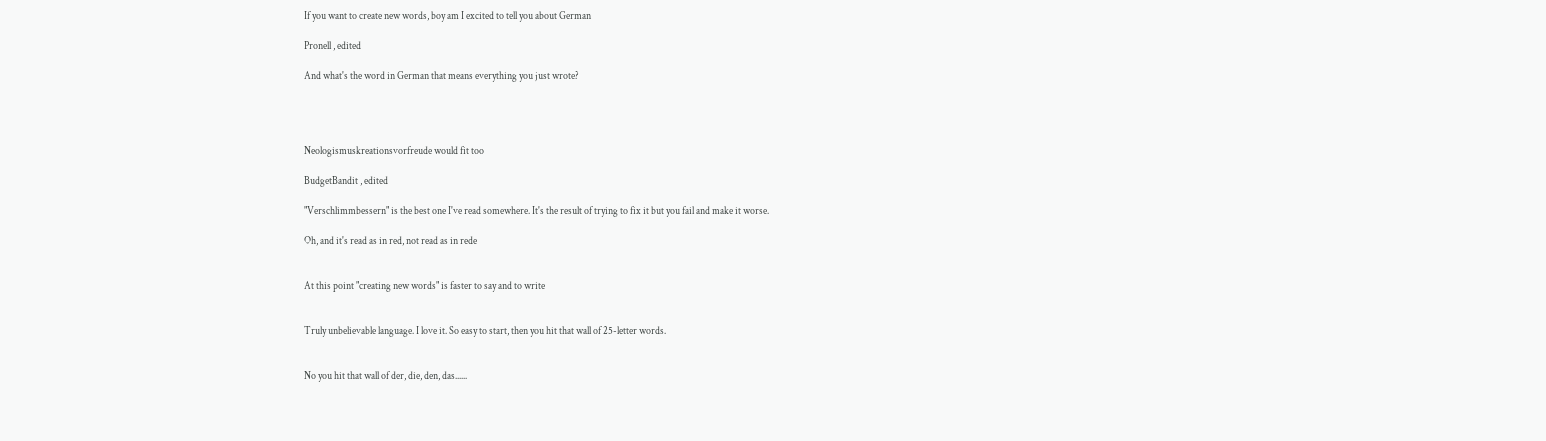If you want to create new words, boy am I excited to tell you about German

Pronell , edited

And what's the word in German that means everything you just wrote?




Neologismuskreationsvorfreude would fit too

BudgetBandit , edited

"Verschlimmbessern" is the best one I've read somewhere. It's the result of trying to fix it but you fail and make it worse.

Oh, and it's read as in red, not read as in rede


At this point "creating new words" is faster to say and to write


Truly unbelievable language. I love it. So easy to start, then you hit that wall of 25-letter words.


No you hit that wall of der, die, den, das......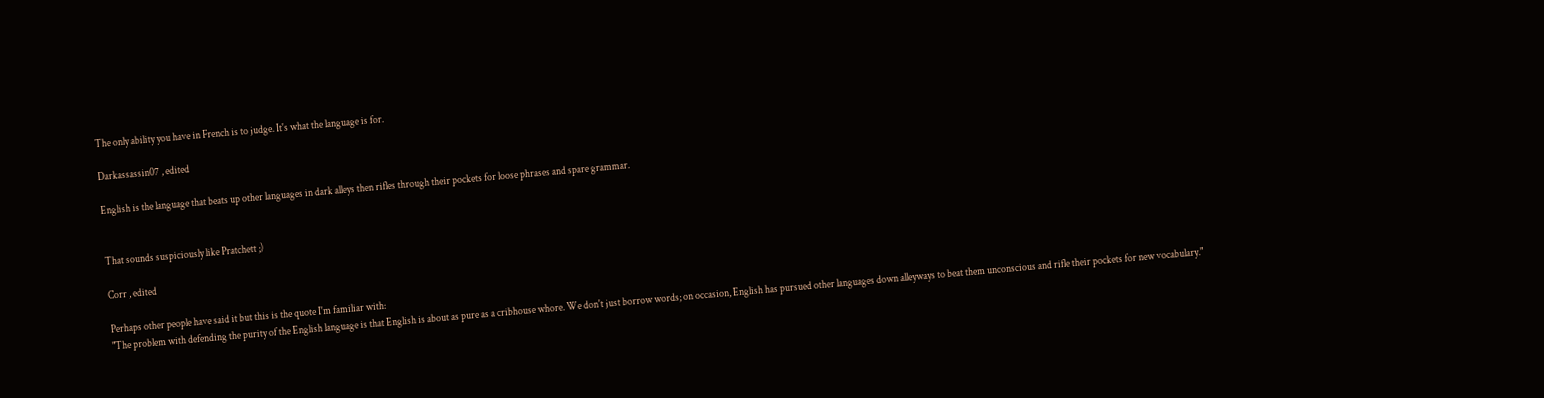The only ability you have in French is to judge. It's what the language is for.

Darkassassin07 , edited

English is the language that beats up other languages in dark alleys then rifles through their pockets for loose phrases and spare grammar.


That sounds suspiciously like Pratchett ;)

Corr , edited

Perhaps other people have said it but this is the quote I'm familiar with:
"The problem with defending the purity of the English language is that English is about as pure as a cribhouse whore. We don't just borrow words; on occasion, English has pursued other languages down alleyways to beat them unconscious and rifle their pockets for new vocabulary."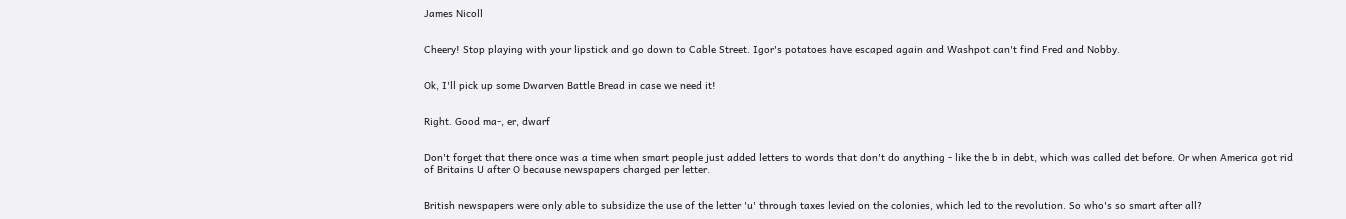James Nicoll


Cheery! Stop playing with your lipstick and go down to Cable Street. Igor's potatoes have escaped again and Washpot can't find Fred and Nobby.


Ok, I'll pick up some Dwarven Battle Bread in case we need it!


Right. Good ma-, er, dwarf


Don't forget that there once was a time when smart people just added letters to words that don't do anything - like the b in debt, which was called det before. Or when America got rid of Britains U after O because newspapers charged per letter.


British newspapers were only able to subsidize the use of the letter 'u' through taxes levied on the colonies, which led to the revolution. So who's so smart after all?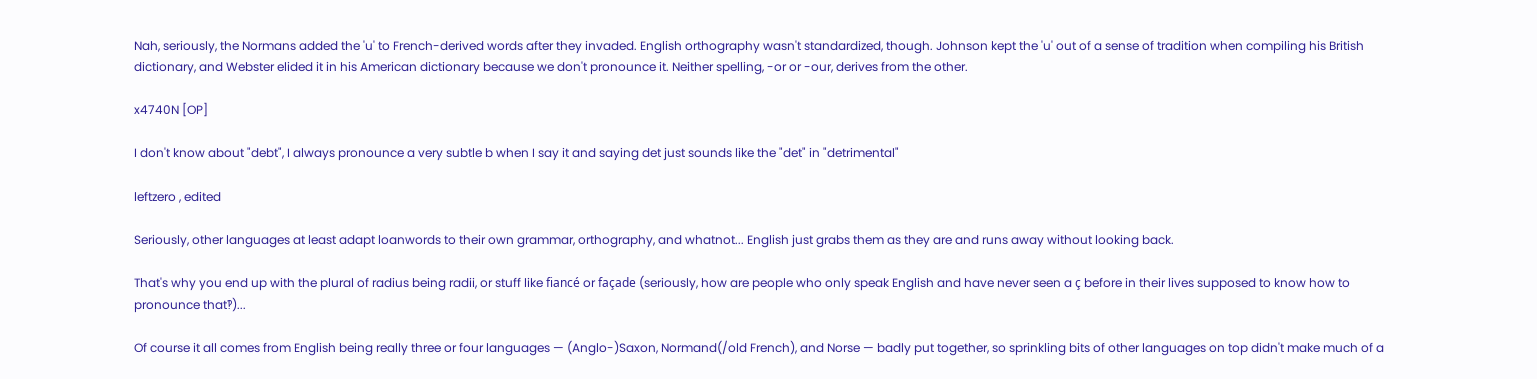Nah, seriously, the Normans added the 'u' to French-derived words after they invaded. English orthography wasn't standardized, though. Johnson kept the 'u' out of a sense of tradition when compiling his British dictionary, and Webster elided it in his American dictionary because we don't pronounce it. Neither spelling, -or or -our, derives from the other.

x4740N [OP]

I don't know about "debt", I always pronounce a very subtle b when I say it and saying det just sounds like the "det" in "detrimental"

leftzero , edited

Seriously, other languages at least adapt loanwords to their own grammar, orthography, and whatnot... English just grabs them as they are and runs away without looking back.

That's why you end up with the plural of radius being radii, or stuff like fiancé or façade (seriously, how are people who only speak English and have never seen a ç before in their lives supposed to know how to pronounce that‽)...

Of course it all comes from English being really three or four languages — (Anglo-)Saxon, Normand(/old French), and Norse — badly put together, so sprinkling bits of other languages on top didn't make much of a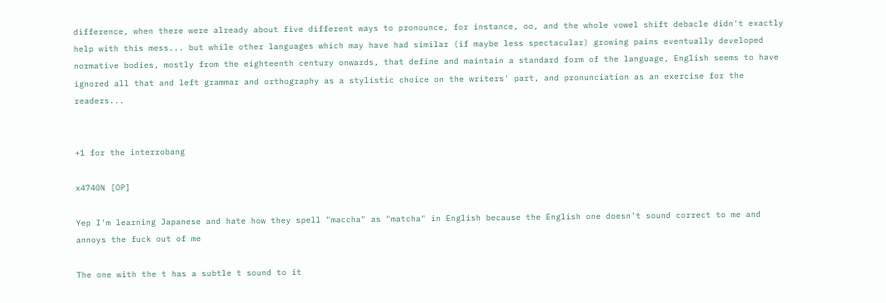difference, when there were already about five different ways to pronounce, for instance, oo, and the whole vowel shift debacle didn't exactly help with this mess... but while other languages which may have had similar (if maybe less spectacular) growing pains eventually developed normative bodies, mostly from the eighteenth century onwards, that define and maintain a standard form of the language, English seems to have ignored all that and left grammar and orthography as a stylistic choice on the writers' part, and pronunciation as an exercise for the readers...


+1 for the interrobang

x4740N [OP]

Yep I'm learning Japanese and hate how they spell "maccha" as "matcha" in English because the English one doesn't sound correct to me and annoys the fuck out of me

The one with the t has a subtle t sound to it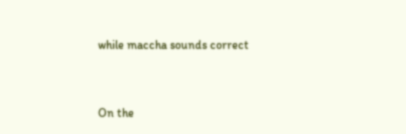while maccha sounds correct


On the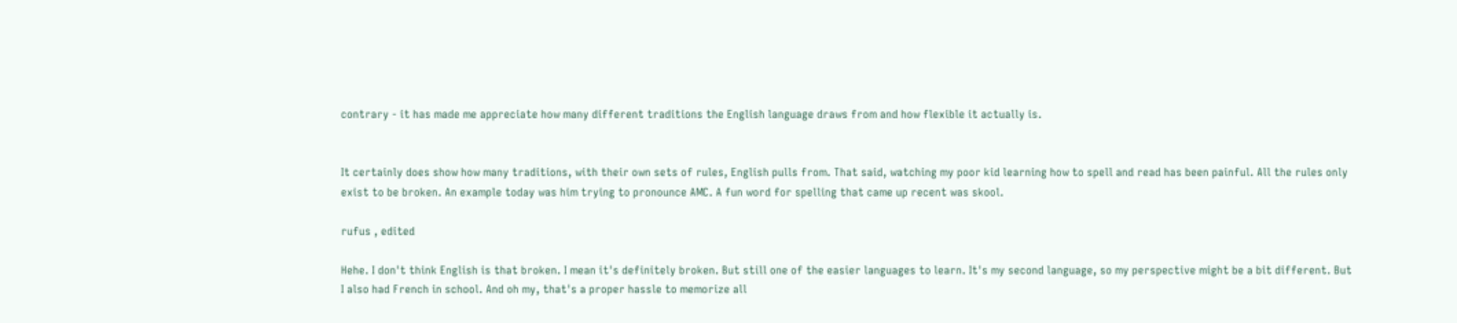contrary - it has made me appreciate how many different traditions the English language draws from and how flexible it actually is.


It certainly does show how many traditions, with their own sets of rules, English pulls from. That said, watching my poor kid learning how to spell and read has been painful. All the rules only exist to be broken. An example today was him trying to pronounce AMC. A fun word for spelling that came up recent was skool.

rufus , edited

Hehe. I don't think English is that broken. I mean it's definitely broken. But still one of the easier languages to learn. It's my second language, so my perspective might be a bit different. But I also had French in school. And oh my, that's a proper hassle to memorize all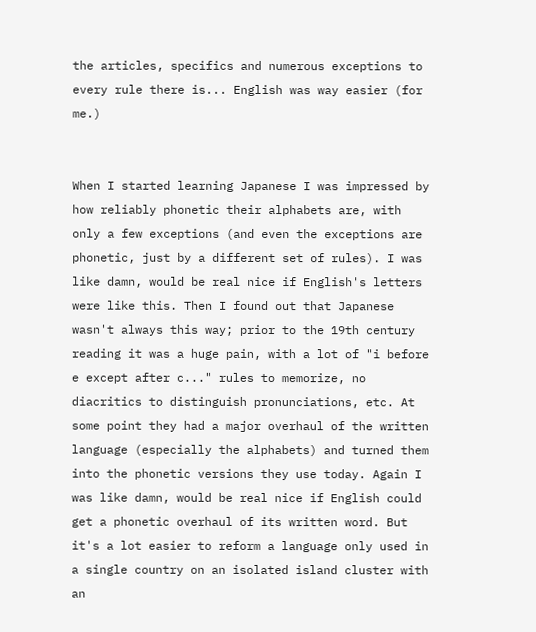the articles, specifics and numerous exceptions to every rule there is... English was way easier (for me.)


When I started learning Japanese I was impressed by how reliably phonetic their alphabets are, with only a few exceptions (and even the exceptions are phonetic, just by a different set of rules). I was like damn, would be real nice if English's letters were like this. Then I found out that Japanese wasn't always this way; prior to the 19th century reading it was a huge pain, with a lot of "i before e except after c..." rules to memorize, no diacritics to distinguish pronunciations, etc. At some point they had a major overhaul of the written language (especially the alphabets) and turned them into the phonetic versions they use today. Again I was like damn, would be real nice if English could get a phonetic overhaul of its written word. But it's a lot easier to reform a language only used in a single country on an isolated island cluster with an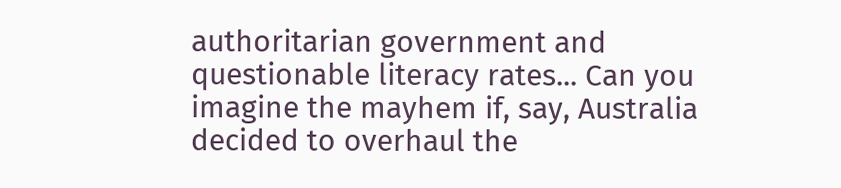authoritarian government and questionable literacy rates... Can you imagine the mayhem if, say, Australia decided to overhaul the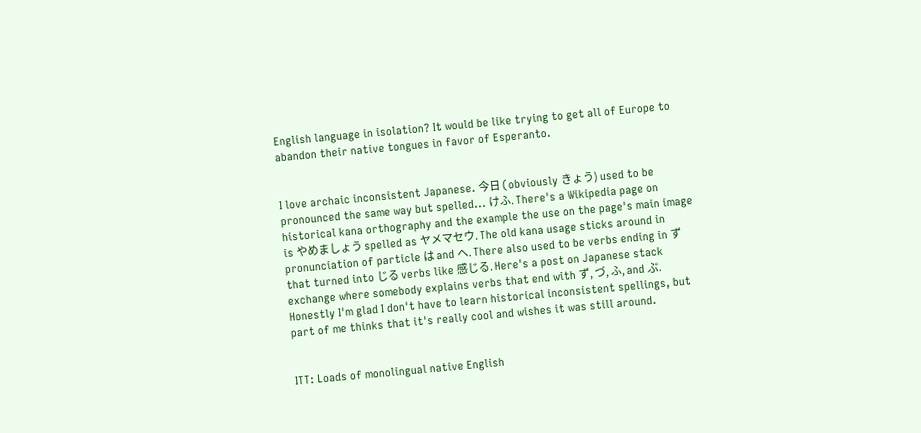English language in isolation? It would be like trying to get all of Europe to abandon their native tongues in favor of Esperanto.


I love archaic inconsistent Japanese. 今日 (obviously きょう) used to be pronounced the same way but spelled... けふ. There's a Wikipedia page on historical kana orthography and the example the use on the page's main image is やめましょう spelled as ヤメマセウ. The old kana usage sticks around in pronunciation of particle は and へ. There also used to be verbs ending in ず that turned into じる verbs like 感じる. Here's a post on Japanese stack exchange where somebody explains verbs that end with ず, づ, ふ, and ぷ.
Honestly I'm glad I don't have to learn historical inconsistent spellings, but part of me thinks that it's really cool and wishes it was still around.


ITT: Loads of monolingual native English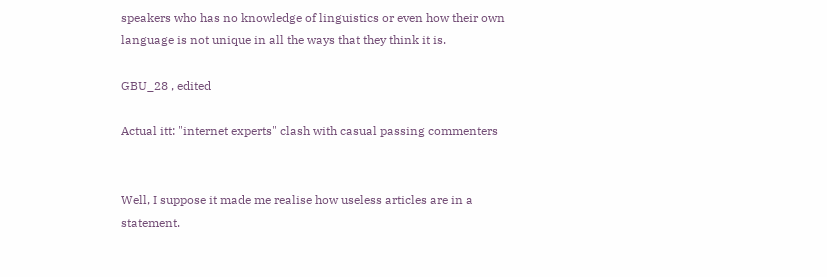speakers who has no knowledge of linguistics or even how their own language is not unique in all the ways that they think it is.

GBU_28 , edited

Actual itt: "internet experts" clash with casual passing commenters


Well, I suppose it made me realise how useless articles are in a statement.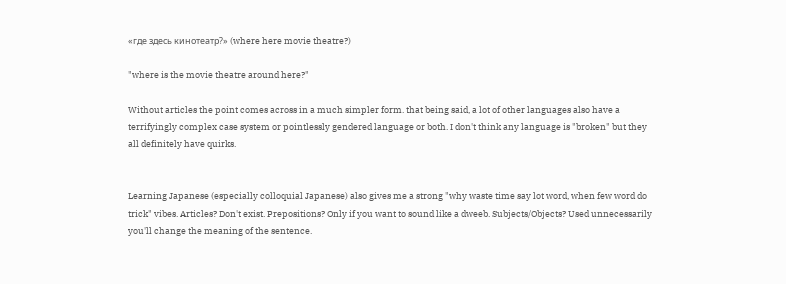«где здесь кинотеатр?» (where here movie theatre?)

"where is the movie theatre around here?"

Without articles the point comes across in a much simpler form. that being said, a lot of other languages also have a terrifyingly complex case system or pointlessly gendered language or both. I don't think any language is "broken" but they all definitely have quirks.


Learning Japanese (especially colloquial Japanese) also gives me a strong "why waste time say lot word, when few word do trick" vibes. Articles? Don't exist. Prepositions? Only if you want to sound like a dweeb. Subjects/Objects? Used unnecessarily you'll change the meaning of the sentence.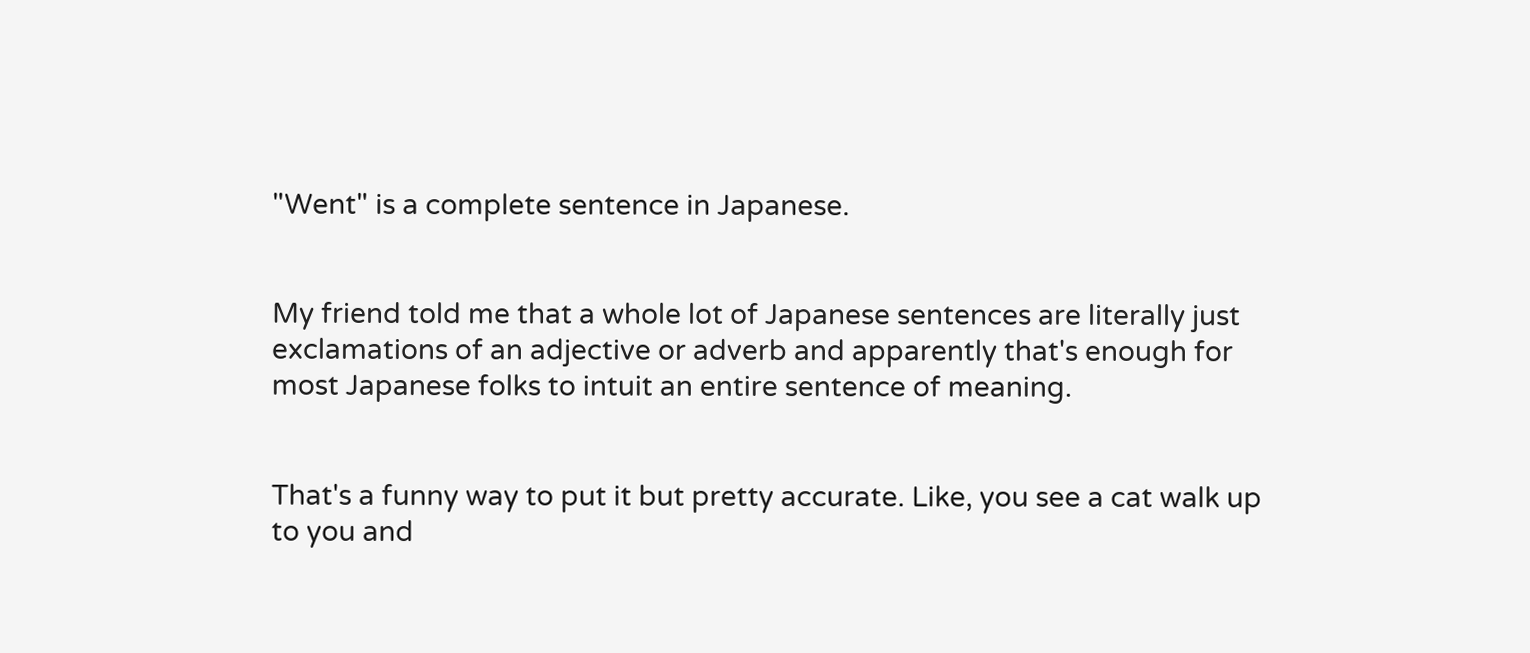"Went" is a complete sentence in Japanese.


My friend told me that a whole lot of Japanese sentences are literally just exclamations of an adjective or adverb and apparently that's enough for most Japanese folks to intuit an entire sentence of meaning.


That's a funny way to put it but pretty accurate. Like, you see a cat walk up to you and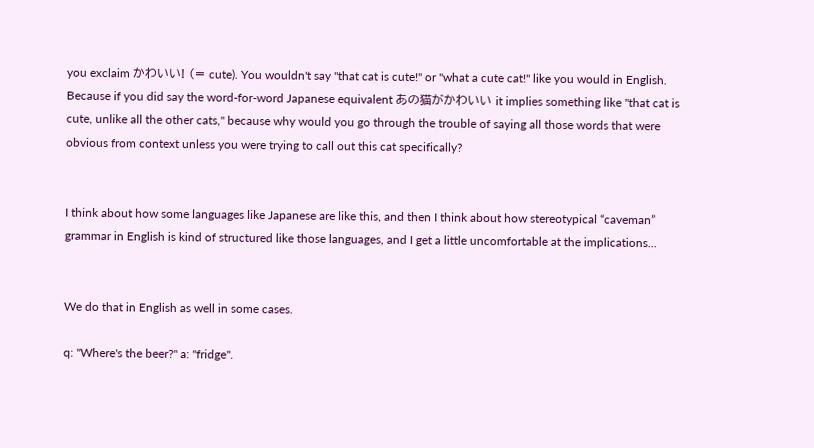you exclaim かわいい! (= cute). You wouldn't say "that cat is cute!" or "what a cute cat!" like you would in English. Because if you did say the word-for-word Japanese equivalent あの猫がかわいい it implies something like "that cat is cute, unlike all the other cats," because why would you go through the trouble of saying all those words that were obvious from context unless you were trying to call out this cat specifically?


I think about how some languages like Japanese are like this, and then I think about how stereotypical “caveman” grammar in English is kind of structured like those languages, and I get a little uncomfortable at the implications…


We do that in English as well in some cases.

q: "Where's the beer?" a: "fridge".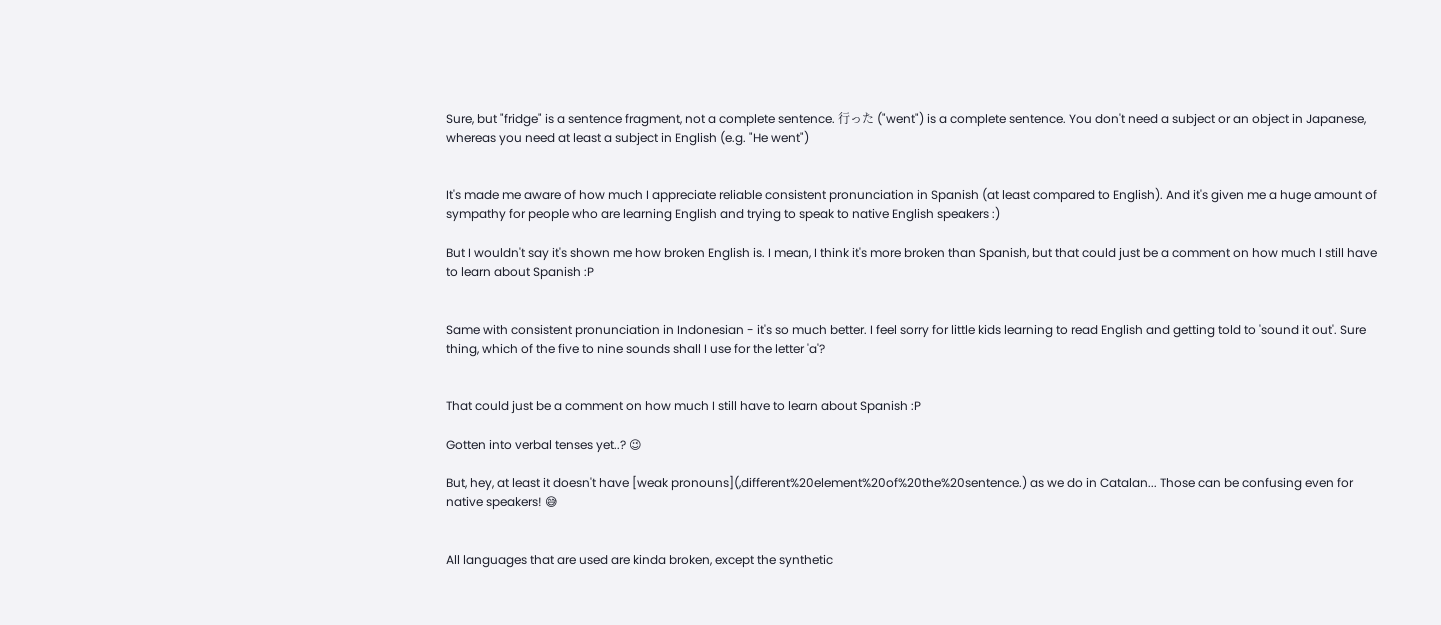Sure, but "fridge" is a sentence fragment, not a complete sentence. 行った ("went") is a complete sentence. You don't need a subject or an object in Japanese, whereas you need at least a subject in English (e.g. "He went")


It's made me aware of how much I appreciate reliable consistent pronunciation in Spanish (at least compared to English). And it's given me a huge amount of sympathy for people who are learning English and trying to speak to native English speakers :)

But I wouldn't say it's shown me how broken English is. I mean, I think it's more broken than Spanish, but that could just be a comment on how much I still have to learn about Spanish :P


Same with consistent pronunciation in Indonesian - it's so much better. I feel sorry for little kids learning to read English and getting told to 'sound it out'. Sure thing, which of the five to nine sounds shall I use for the letter 'a'?


That could just be a comment on how much I still have to learn about Spanish :P

Gotten into verbal tenses yet..? 😉

But, hey, at least it doesn't have [weak pronouns](,different%20element%20of%20the%20sentence.) as we do in Catalan... Those can be confusing even for native speakers! 😅


All languages that are used are kinda broken, except the synthetic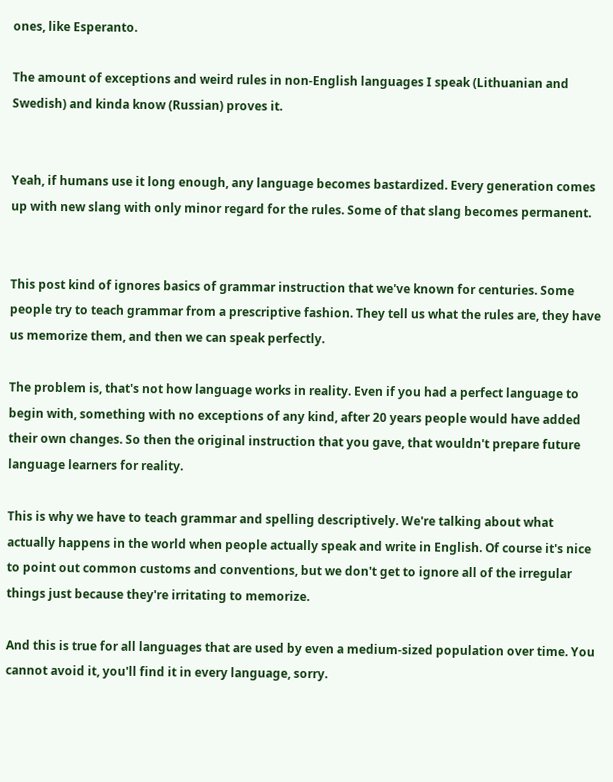ones, like Esperanto.

The amount of exceptions and weird rules in non-English languages I speak (Lithuanian and Swedish) and kinda know (Russian) proves it.


Yeah, if humans use it long enough, any language becomes bastardized. Every generation comes up with new slang with only minor regard for the rules. Some of that slang becomes permanent.


This post kind of ignores basics of grammar instruction that we've known for centuries. Some people try to teach grammar from a prescriptive fashion. They tell us what the rules are, they have us memorize them, and then we can speak perfectly.

The problem is, that's not how language works in reality. Even if you had a perfect language to begin with, something with no exceptions of any kind, after 20 years people would have added their own changes. So then the original instruction that you gave, that wouldn't prepare future language learners for reality.

This is why we have to teach grammar and spelling descriptively. We're talking about what actually happens in the world when people actually speak and write in English. Of course it's nice to point out common customs and conventions, but we don't get to ignore all of the irregular things just because they're irritating to memorize.

And this is true for all languages that are used by even a medium-sized population over time. You cannot avoid it, you'll find it in every language, sorry.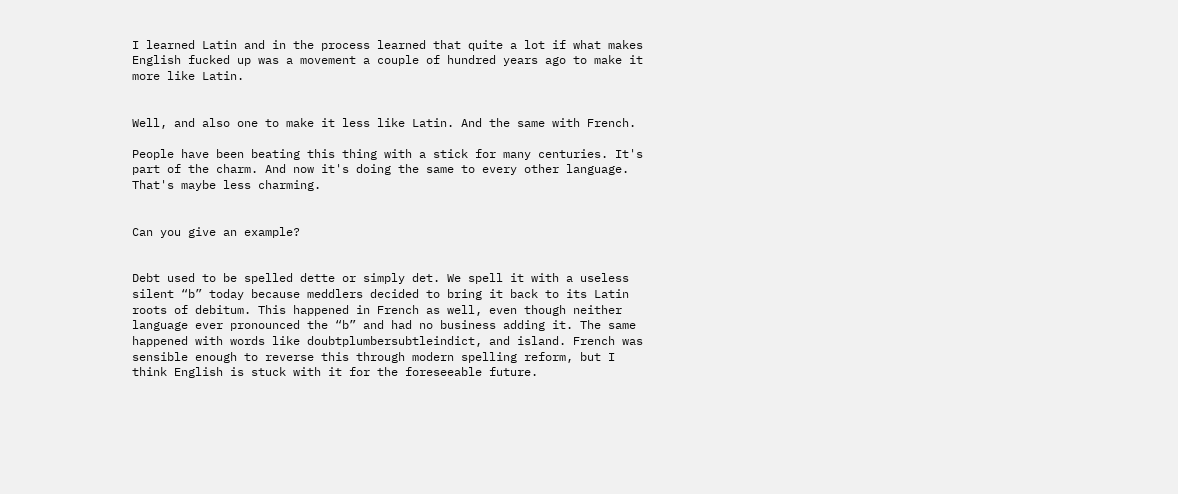I learned Latin and in the process learned that quite a lot if what makes English fucked up was a movement a couple of hundred years ago to make it more like Latin.


Well, and also one to make it less like Latin. And the same with French.

People have been beating this thing with a stick for many centuries. It's part of the charm. And now it's doing the same to every other language. That's maybe less charming.


Can you give an example?


Debt used to be spelled dette or simply det. We spell it with a useless silent “b” today because meddlers decided to bring it back to its Latin roots of debitum. This happened in French as well, even though neither language ever pronounced the “b” and had no business adding it. The same happened with words like doubtplumbersubtleindict, and island. French was sensible enough to reverse this through modern spelling reform, but I think English is stuck with it for the foreseeable future.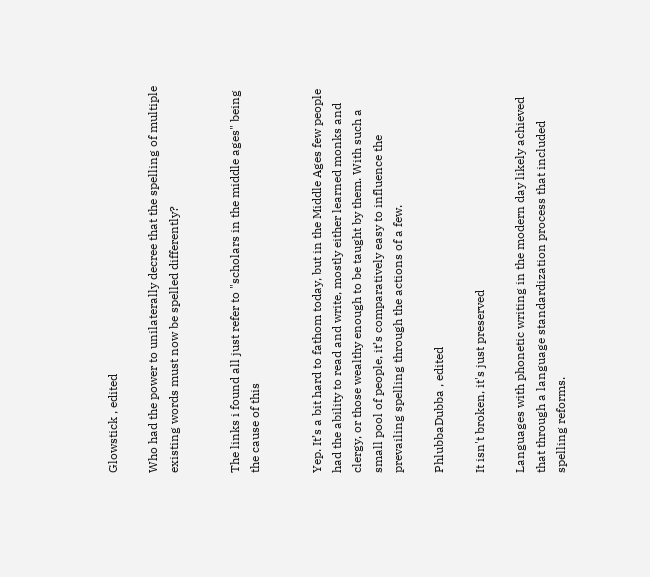Glowstick , edited

Who had the power to unilaterally decree that the spelling of multiple existing words must now be spelled differently?


The links i found all just refer to "scholars in the middle ages" being the cause of this


Yep. It’s a bit hard to fathom today, but in the Middle Ages few people had the ability to read and write, mostly either learned monks and clergy, or those wealthy enough to be taught by them. With such a small pool of people, it’s comparatively easy to influence the prevailing spelling through the actions of a few.

PhlubbaDubba , edited

It isn't broken, it's just preserved

Languages with phonetic writing in the modern day likely achieved that through a language standardization process that included spelling reforms.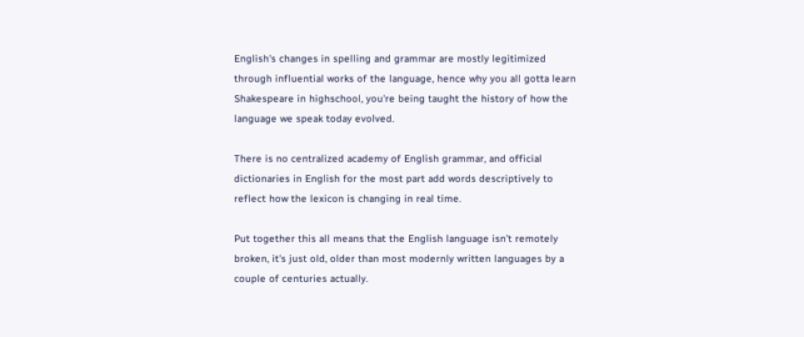English's changes in spelling and grammar are mostly legitimized through influential works of the language, hence why you all gotta learn Shakespeare in highschool, you're being taught the history of how the language we speak today evolved.

There is no centralized academy of English grammar, and official dictionaries in English for the most part add words descriptively to reflect how the lexicon is changing in real time.

Put together this all means that the English language isn't remotely broken, it's just old, older than most modernly written languages by a couple of centuries actually.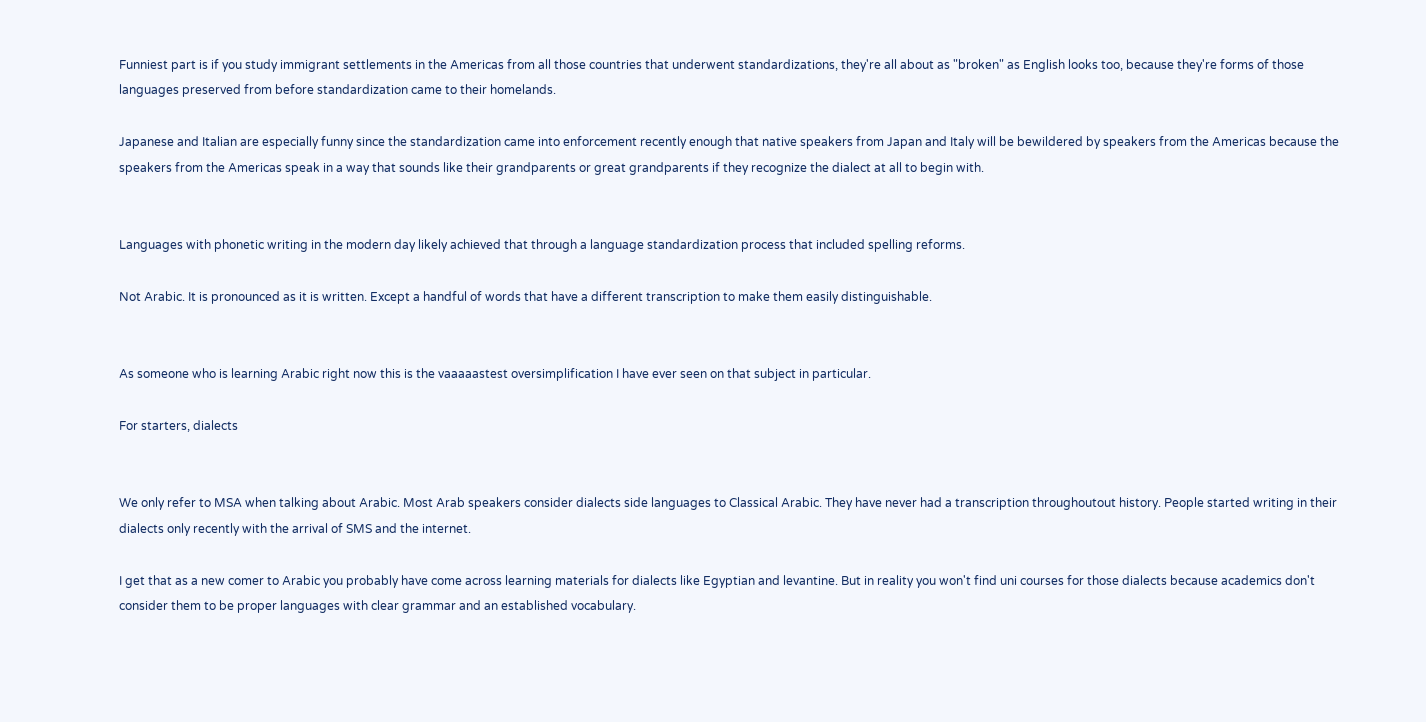Funniest part is if you study immigrant settlements in the Americas from all those countries that underwent standardizations, they're all about as "broken" as English looks too, because they're forms of those languages preserved from before standardization came to their homelands.

Japanese and Italian are especially funny since the standardization came into enforcement recently enough that native speakers from Japan and Italy will be bewildered by speakers from the Americas because the speakers from the Americas speak in a way that sounds like their grandparents or great grandparents if they recognize the dialect at all to begin with.


Languages with phonetic writing in the modern day likely achieved that through a language standardization process that included spelling reforms.

Not Arabic. It is pronounced as it is written. Except a handful of words that have a different transcription to make them easily distinguishable.


As someone who is learning Arabic right now this is the vaaaaastest oversimplification I have ever seen on that subject in particular.

For starters, dialects


We only refer to MSA when talking about Arabic. Most Arab speakers consider dialects side languages to Classical Arabic. They have never had a transcription throughoutout history. People started writing in their dialects only recently with the arrival of SMS and the internet.

I get that as a new comer to Arabic you probably have come across learning materials for dialects like Egyptian and levantine. But in reality you won't find uni courses for those dialects because academics don't consider them to be proper languages with clear grammar and an established vocabulary.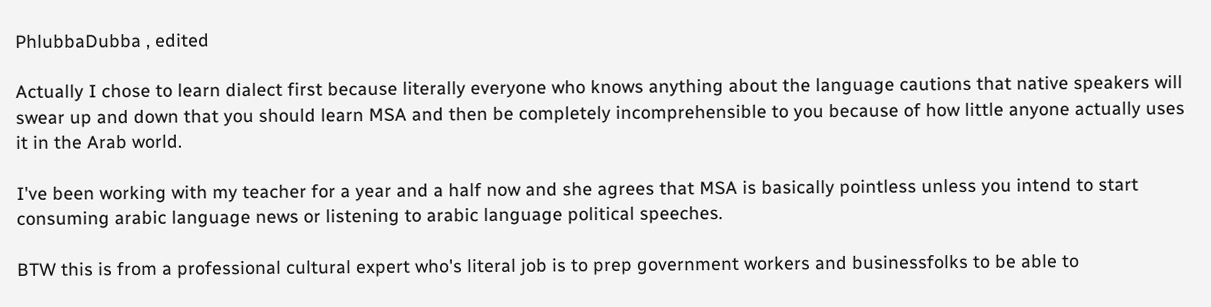PhlubbaDubba , edited

Actually I chose to learn dialect first because literally everyone who knows anything about the language cautions that native speakers will swear up and down that you should learn MSA and then be completely incomprehensible to you because of how little anyone actually uses it in the Arab world.

I've been working with my teacher for a year and a half now and she agrees that MSA is basically pointless unless you intend to start consuming arabic language news or listening to arabic language political speeches.

BTW this is from a professional cultural expert who's literal job is to prep government workers and businessfolks to be able to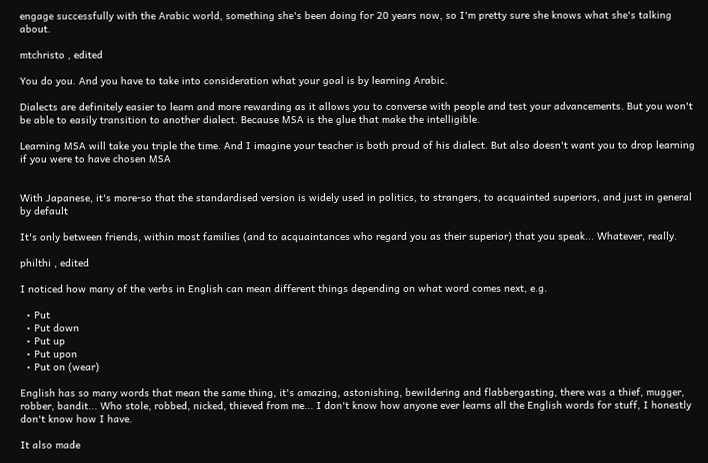engage successfully with the Arabic world, something she's been doing for 20 years now, so I'm pretty sure she knows what she's talking about.

mtchristo , edited

You do you. And you have to take into consideration what your goal is by learning Arabic.

Dialects are definitely easier to learn and more rewarding as it allows you to converse with people and test your advancements. But you won't be able to easily transition to another dialect. Because MSA is the glue that make the intelligible.

Learning MSA will take you triple the time. And I imagine your teacher is both proud of his dialect. But also doesn't want you to drop learning if you were to have chosen MSA


With Japanese, it's more-so that the standardised version is widely used in politics, to strangers, to acquainted superiors, and just in general by default

It's only between friends, within most families (and to acquaintances who regard you as their superior) that you speak... Whatever, really.

philthi , edited

I noticed how many of the verbs in English can mean different things depending on what word comes next, e.g.

  • Put
  • Put down
  • Put up
  • Put upon
  • Put on (wear)

English has so many words that mean the same thing, it's amazing, astonishing, bewildering and flabbergasting, there was a thief, mugger, robber, bandit... Who stole, robbed, nicked, thieved from me... I don't know how anyone ever learns all the English words for stuff, I honestly don't know how I have.

It also made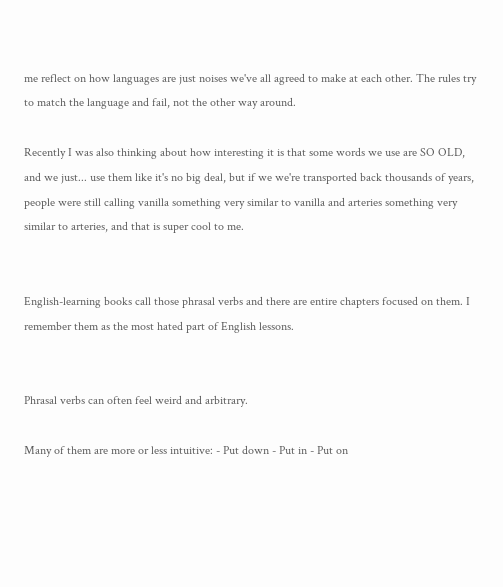me reflect on how languages are just noises we've all agreed to make at each other. The rules try to match the language and fail, not the other way around.

Recently I was also thinking about how interesting it is that some words we use are SO OLD, and we just... use them like it's no big deal, but if we we're transported back thousands of years, people were still calling vanilla something very similar to vanilla and arteries something very similar to arteries, and that is super cool to me.


English-learning books call those phrasal verbs and there are entire chapters focused on them. I remember them as the most hated part of English lessons.


Phrasal verbs can often feel weird and arbitrary.

Many of them are more or less intuitive: - Put down - Put in - Put on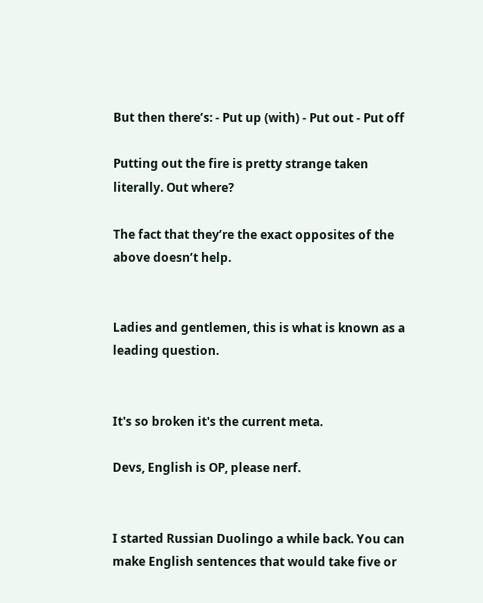But then there’s: - Put up (with) - Put out - Put off

Putting out the fire is pretty strange taken literally. Out where?

The fact that they’re the exact opposites of the above doesn’t help.


Ladies and gentlemen, this is what is known as a leading question.


It's so broken it's the current meta.

Devs, English is OP, please nerf.


I started Russian Duolingo a while back. You can make English sentences that would take five or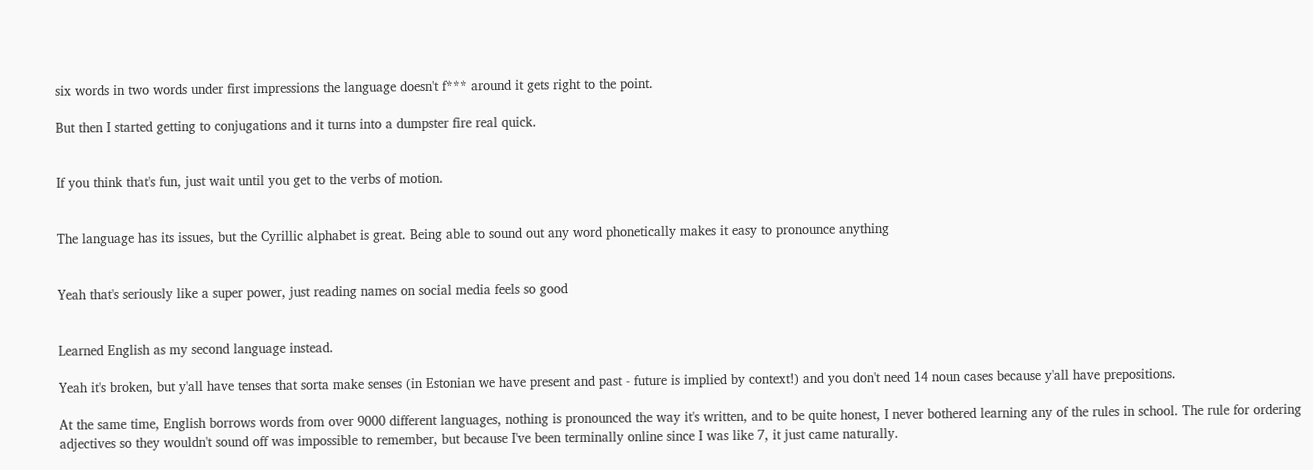six words in two words under first impressions the language doesn't f*** around it gets right to the point.

But then I started getting to conjugations and it turns into a dumpster fire real quick.


If you think that's fun, just wait until you get to the verbs of motion.


The language has its issues, but the Cyrillic alphabet is great. Being able to sound out any word phonetically makes it easy to pronounce anything


Yeah that's seriously like a super power, just reading names on social media feels so good


Learned English as my second language instead.

Yeah it's broken, but y'all have tenses that sorta make senses (in Estonian we have present and past - future is implied by context!) and you don't need 14 noun cases because y'all have prepositions.

At the same time, English borrows words from over 9000 different languages, nothing is pronounced the way it's written, and to be quite honest, I never bothered learning any of the rules in school. The rule for ordering adjectives so they wouldn't sound off was impossible to remember, but because I've been terminally online since I was like 7, it just came naturally.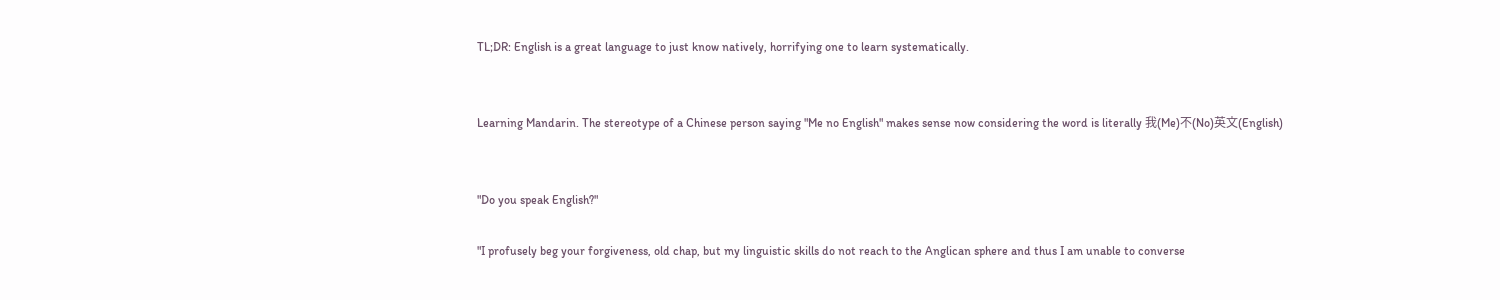TL;DR: English is a great language to just know natively, horrifying one to learn systematically.


Learning Mandarin. The stereotype of a Chinese person saying "Me no English" makes sense now considering the word is literally 我(Me)不(No)英文(English)


"Do you speak English?"

"I profusely beg your forgiveness, old chap, but my linguistic skills do not reach to the Anglican sphere and thus I am unable to converse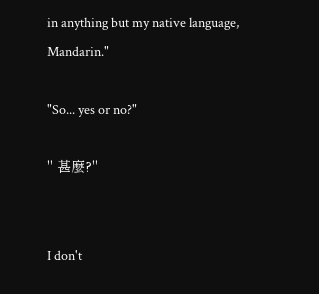in anything but my native language, Mandarin."

"So... yes or no?"

" 甚麼?"


I don't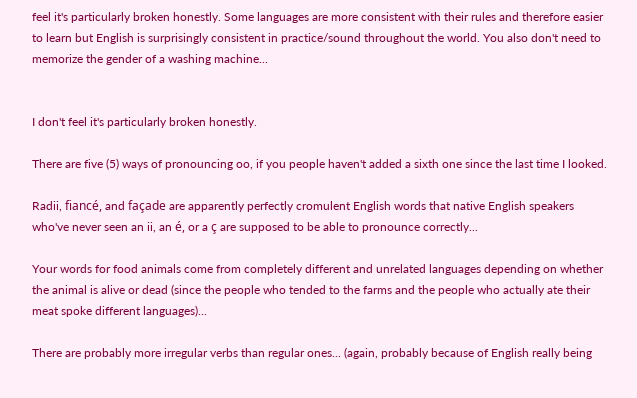feel it's particularly broken honestly. Some languages are more consistent with their rules and therefore easier to learn but English is surprisingly consistent in practice/sound throughout the world. You also don't need to memorize the gender of a washing machine...


I don't feel it's particularly broken honestly.

There are five (5) ways of pronouncing oo, if you people haven't added a sixth one since the last time I looked.

Radii, fiancé, and façade are apparently perfectly cromulent English words that native English speakers who've never seen an ii, an é, or a ç are supposed to be able to pronounce correctly...

Your words for food animals come from completely different and unrelated languages depending on whether the animal is alive or dead (since the people who tended to the farms and the people who actually ate their meat spoke different languages)...

There are probably more irregular verbs than regular ones... (again, probably because of English really being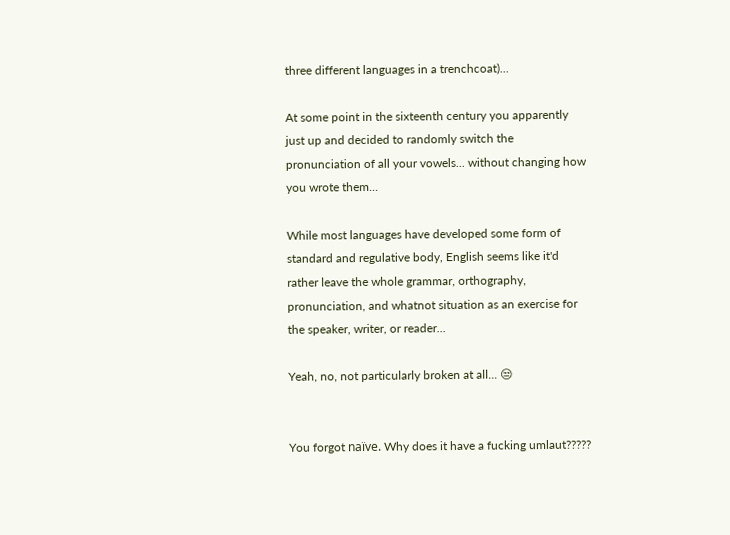three different languages in a trenchcoat)...

At some point in the sixteenth century you apparently just up and decided to randomly switch the pronunciation of all your vowels... without changing how you wrote them...

While most languages have developed some form of standard and regulative body, English seems like it'd rather leave the whole grammar, orthography, pronunciation, and whatnot situation as an exercise for the speaker, writer, or reader...

Yeah, no, not particularly broken at all... 😒


You forgot naïve. Why does it have a fucking umlaut?????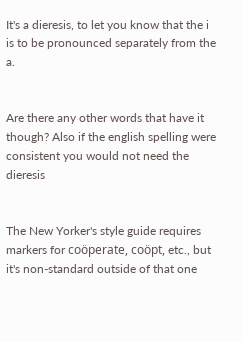It's a dieresis, to let you know that the i is to be pronounced separately from the a.


Are there any other words that have it though? Also if the english spelling were consistent you would not need the dieresis


The New Yorker's style guide requires markers for coöperate, coöpt, etc., but it's non-standard outside of that one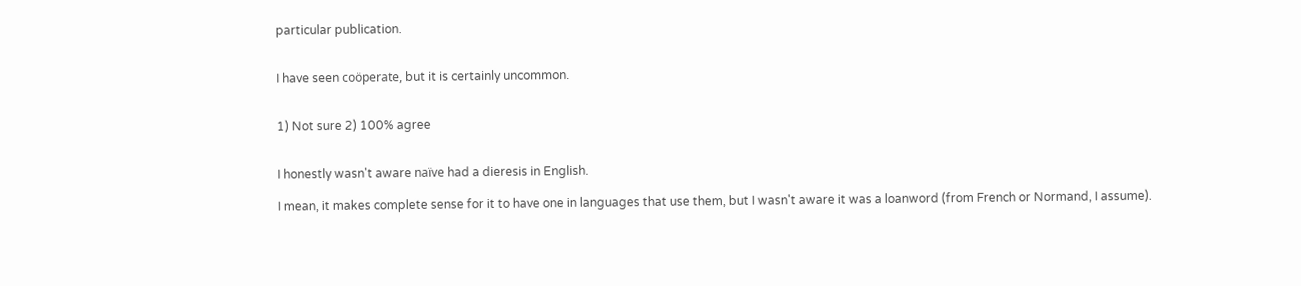particular publication.


I have seen coöperate, but it is certainly uncommon.


1) Not sure 2) 100% agree


I honestly wasn't aware naïve had a dieresis in English.

I mean, it makes complete sense for it to have one in languages that use them, but I wasn't aware it was a loanword (from French or Normand, I assume).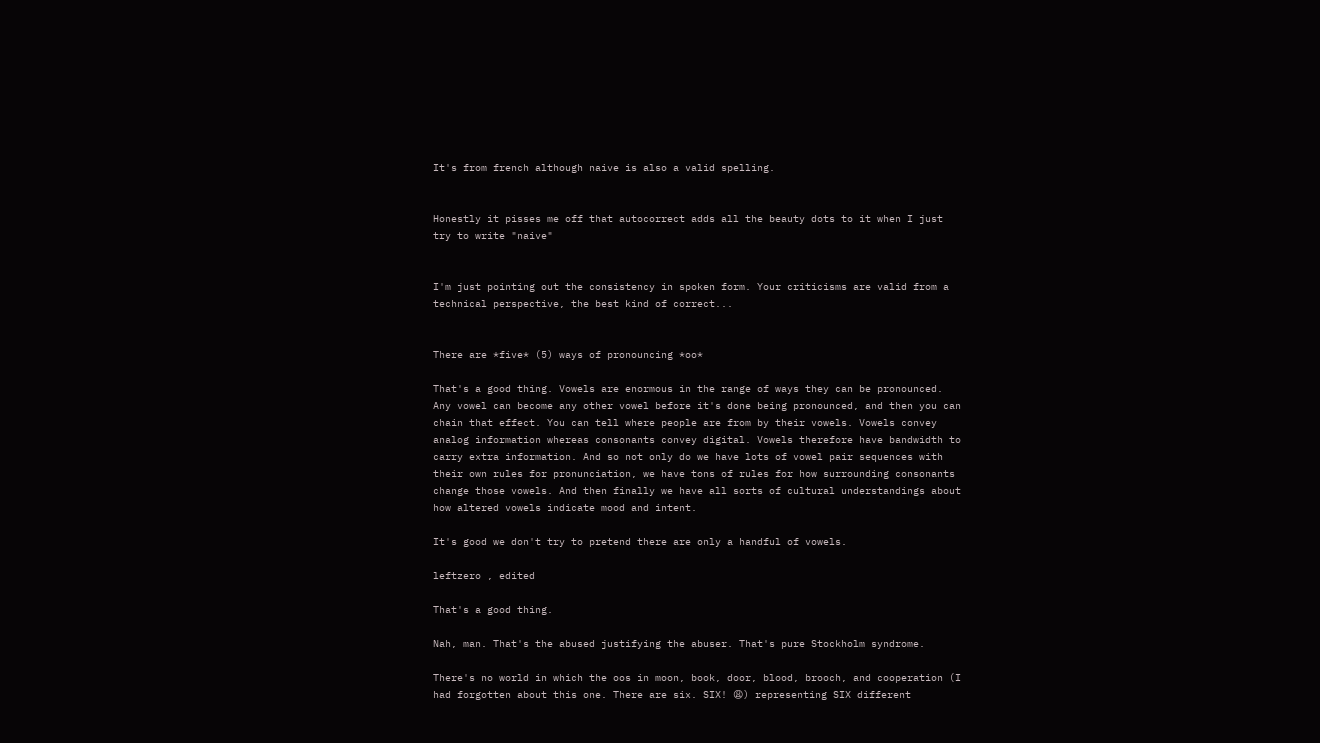It's from french although naive is also a valid spelling.


Honestly it pisses me off that autocorrect adds all the beauty dots to it when I just try to write "naive"


I'm just pointing out the consistency in spoken form. Your criticisms are valid from a technical perspective, the best kind of correct...


There are *five* (5) ways of pronouncing *oo*

That's a good thing. Vowels are enormous in the range of ways they can be pronounced. Any vowel can become any other vowel before it's done being pronounced, and then you can chain that effect. You can tell where people are from by their vowels. Vowels convey analog information whereas consonants convey digital. Vowels therefore have bandwidth to carry extra information. And so not only do we have lots of vowel pair sequences with their own rules for pronunciation, we have tons of rules for how surrounding consonants change those vowels. And then finally we have all sorts of cultural understandings about how altered vowels indicate mood and intent.

It's good we don't try to pretend there are only a handful of vowels.

leftzero , edited

That's a good thing.

Nah, man. That's the abused justifying the abuser. That's pure Stockholm syndrome.

There's no world in which the oos in moon, book, door, blood, brooch, and cooperation (I had forgotten about this one. There are six. SIX! 😩) representing SIX different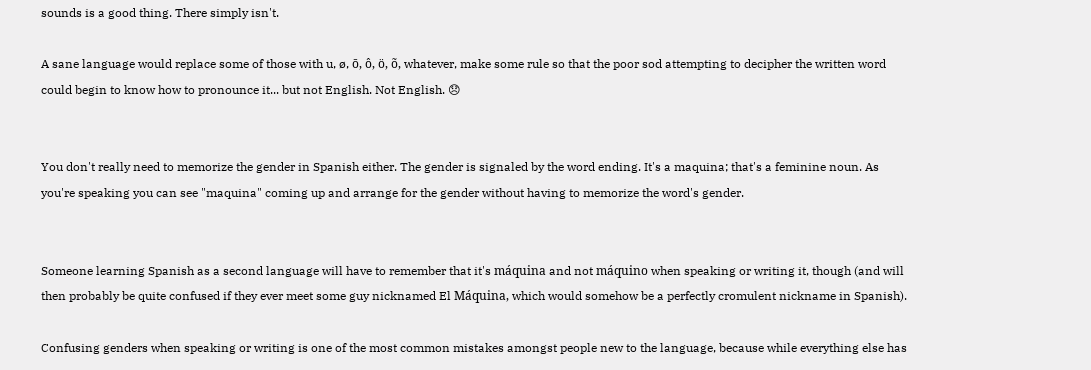sounds is a good thing. There simply isn't.

A sane language would replace some of those with u, ø, ō, ô, ö, õ, whatever, make some rule so that the poor sod attempting to decipher the written word could begin to know how to pronounce it... but not English. Not English. 😞


You don't really need to memorize the gender in Spanish either. The gender is signaled by the word ending. It's a maquina; that's a feminine noun. As you're speaking you can see "maquina" coming up and arrange for the gender without having to memorize the word's gender.


Someone learning Spanish as a second language will have to remember that it's máquina and not máquino when speaking or writing it, though (and will then probably be quite confused if they ever meet some guy nicknamed El Máquina, which would somehow be a perfectly cromulent nickname in Spanish).

Confusing genders when speaking or writing is one of the most common mistakes amongst people new to the language, because while everything else has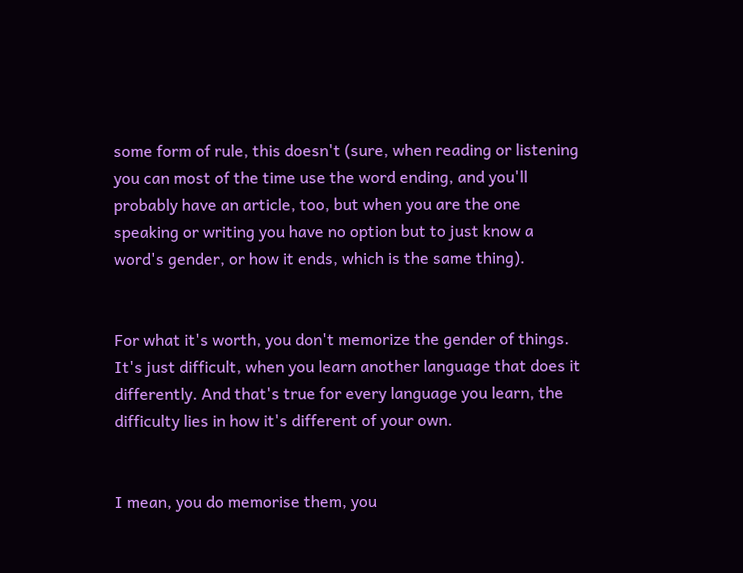some form of rule, this doesn't (sure, when reading or listening you can most of the time use the word ending, and you'll probably have an article, too, but when you are the one speaking or writing you have no option but to just know a word's gender, or how it ends, which is the same thing).


For what it's worth, you don't memorize the gender of things. It's just difficult, when you learn another language that does it differently. And that's true for every language you learn, the difficulty lies in how it's different of your own.


I mean, you do memorise them, you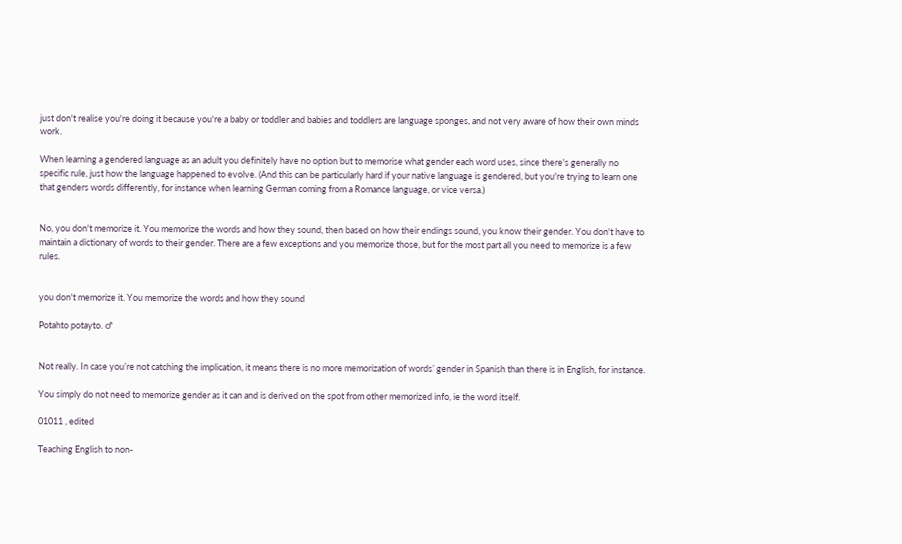just don't realise you're doing it because you're a baby or toddler and babies and toddlers are language sponges, and not very aware of how their own minds work.

When learning a gendered language as an adult you definitely have no option but to memorise what gender each word uses, since there's generally no specific rule, just how the language happened to evolve. (And this can be particularly hard if your native language is gendered, but you're trying to learn one that genders words differently, for instance when learning German coming from a Romance language, or vice versa.)


No, you don't memorize it. You memorize the words and how they sound, then based on how their endings sound, you know their gender. You don't have to maintain a dictionary of words to their gender. There are a few exceptions and you memorize those, but for the most part all you need to memorize is a few rules.


you don't memorize it. You memorize the words and how they sound

Potahto potayto. ♂


Not really. In case you’re not catching the implication, it means there is no more memorization of words’ gender in Spanish than there is in English, for instance.

You simply do not need to memorize gender as it can and is derived on the spot from other memorized info, ie the word itself.

01011 , edited

Teaching English to non-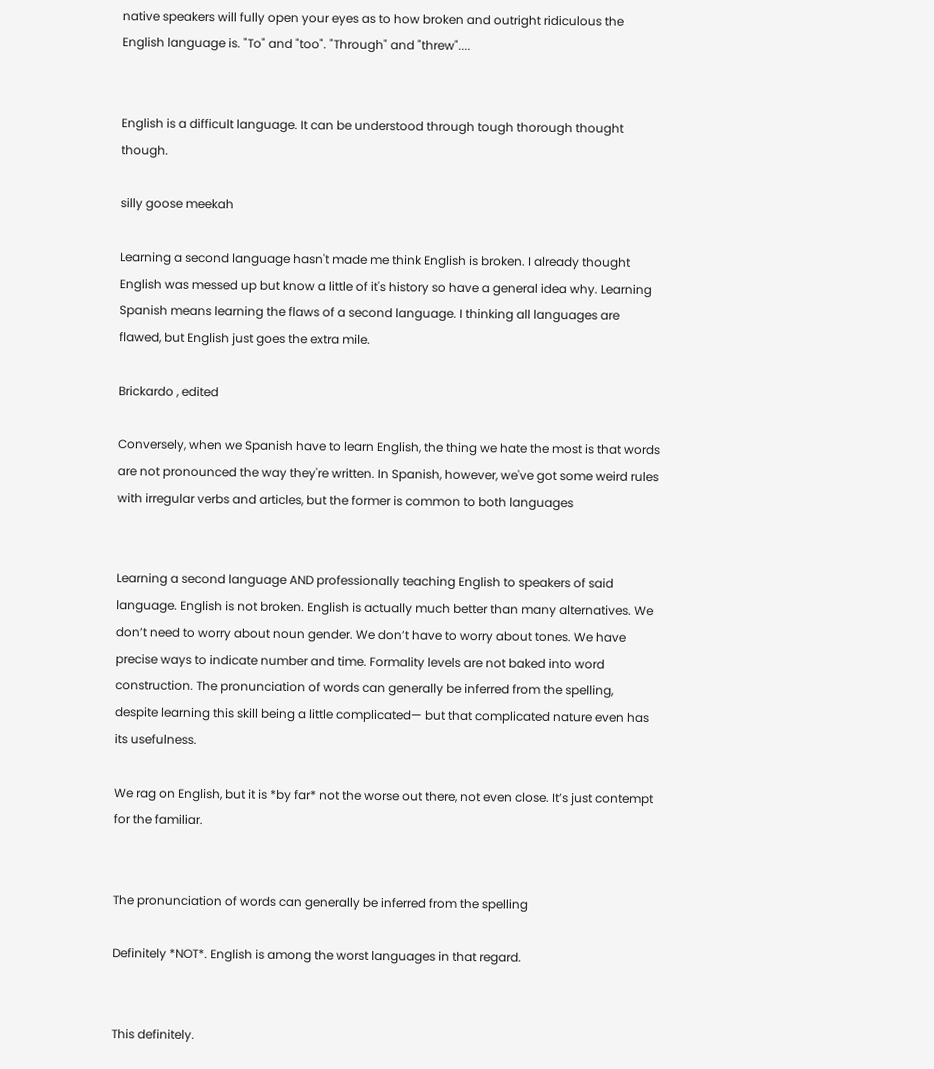native speakers will fully open your eyes as to how broken and outright ridiculous the English language is. "To" and "too". "Through" and "threw"....


English is a difficult language. It can be understood through tough thorough thought though.

silly goose meekah

Learning a second language hasn't made me think English is broken. I already thought English was messed up but know a little of it's history so have a general idea why. Learning Spanish means learning the flaws of a second language. I thinking all languages are flawed, but English just goes the extra mile.

Brickardo , edited

Conversely, when we Spanish have to learn English, the thing we hate the most is that words are not pronounced the way they're written. In Spanish, however, we've got some weird rules with irregular verbs and articles, but the former is common to both languages


Learning a second language AND professionally teaching English to speakers of said language. English is not broken. English is actually much better than many alternatives. We don’t need to worry about noun gender. We don’t have to worry about tones. We have precise ways to indicate number and time. Formality levels are not baked into word construction. The pronunciation of words can generally be inferred from the spelling, despite learning this skill being a little complicated— but that complicated nature even has its usefulness.

We rag on English, but it is *by far* not the worse out there, not even close. It’s just contempt for the familiar.


The pronunciation of words can generally be inferred from the spelling

Definitely *NOT*. English is among the worst languages in that regard.


This definitely.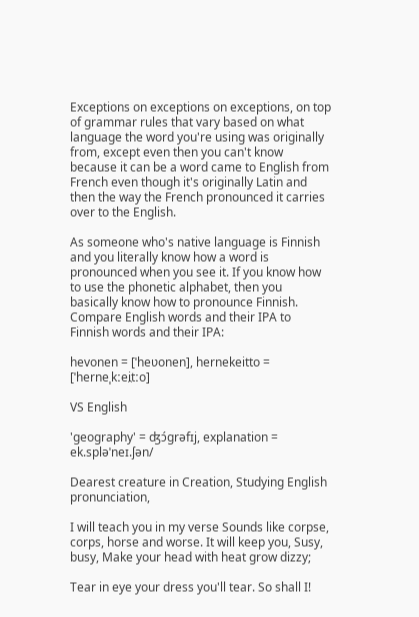Exceptions on exceptions on exceptions, on top of grammar rules that vary based on what language the word you're using was originally from, except even then you can't know because it can be a word came to English from French even though it's originally Latin and then the way the French pronounced it carries over to the English.

As someone who's native language is Finnish and you literally know how a word is pronounced when you see it. If you know how to use the phonetic alphabet, then you basically know how to pronounce Finnish. Compare English words and their IPA to Finnish words and their IPA:

hevonen = [ˈheʋonen], hernekeitto = [ˈherneˌkːei̯tːo]

VS English

'geography' = ʤɔ́grəfɪj, explanation = ek.spləˈneɪ.ʃən/

Dearest creature in Creation, Studying English pronunciation,

I will teach you in my verse Sounds like corpse, corps, horse and worse. It will keep you, Susy, busy, Make your head with heat grow dizzy;

Tear in eye your dress you'll tear. So shall I!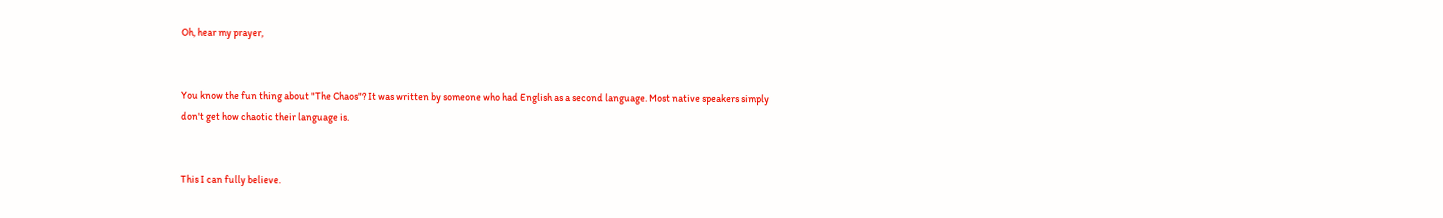Oh, hear my prayer,


You know the fun thing about "The Chaos"? It was written by someone who had English as a second language. Most native speakers simply don't get how chaotic their language is.


This I can fully believe.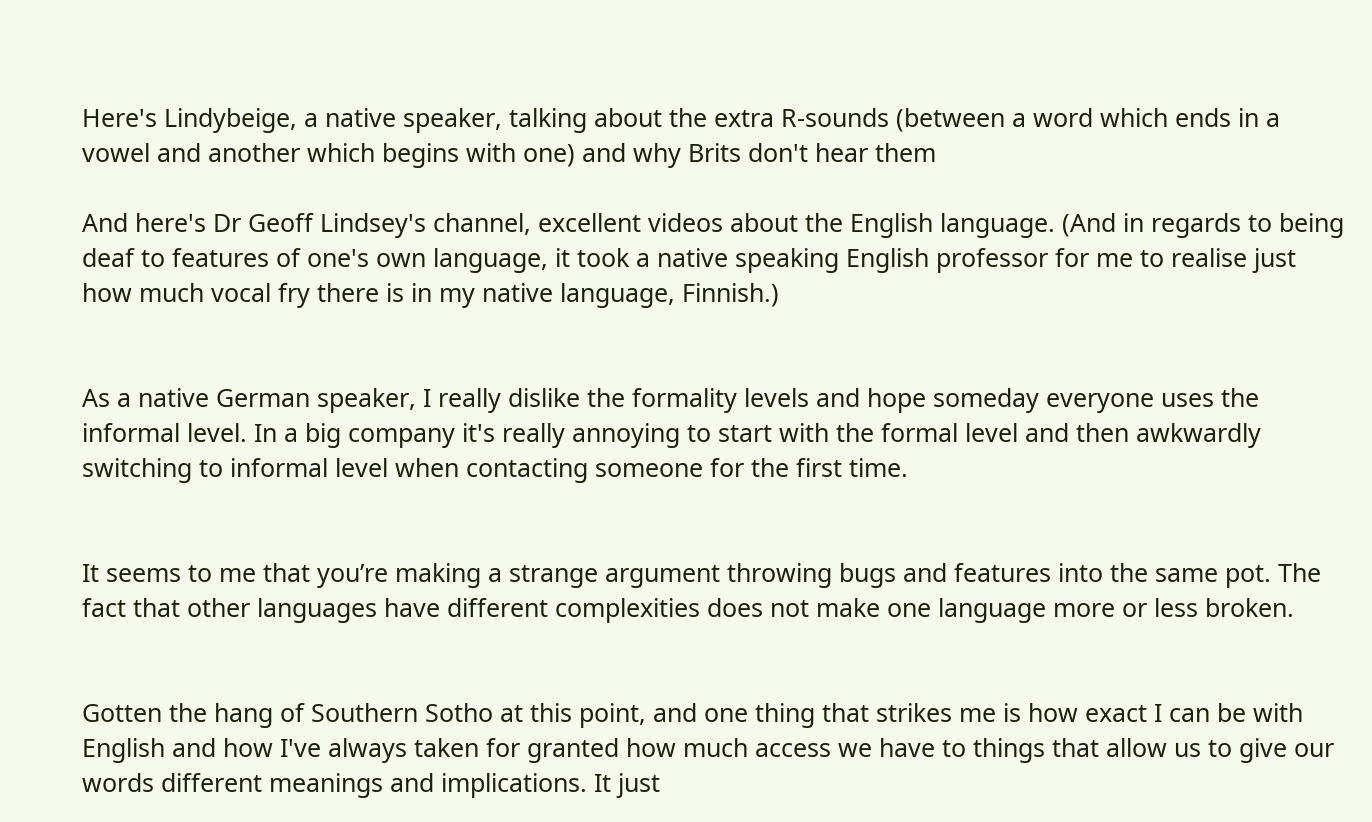Here's Lindybeige, a native speaker, talking about the extra R-sounds (between a word which ends in a vowel and another which begins with one) and why Brits don't hear them

And here's Dr Geoff Lindsey's channel, excellent videos about the English language. (And in regards to being deaf to features of one's own language, it took a native speaking English professor for me to realise just how much vocal fry there is in my native language, Finnish.)


As a native German speaker, I really dislike the formality levels and hope someday everyone uses the informal level. In a big company it's really annoying to start with the formal level and then awkwardly switching to informal level when contacting someone for the first time.


It seems to me that you’re making a strange argument throwing bugs and features into the same pot. The fact that other languages have different complexities does not make one language more or less broken.


Gotten the hang of Southern Sotho at this point, and one thing that strikes me is how exact I can be with English and how I've always taken for granted how much access we have to things that allow us to give our words different meanings and implications. It just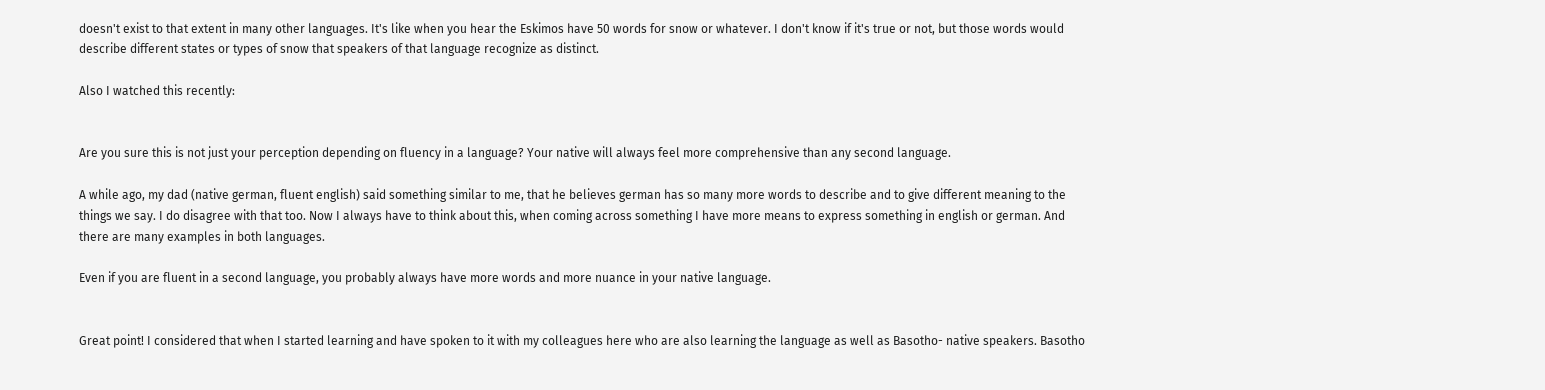doesn't exist to that extent in many other languages. It's like when you hear the Eskimos have 50 words for snow or whatever. I don't know if it's true or not, but those words would describe different states or types of snow that speakers of that language recognize as distinct.

Also I watched this recently:


Are you sure this is not just your perception depending on fluency in a language? Your native will always feel more comprehensive than any second language.

A while ago, my dad (native german, fluent english) said something similar to me, that he believes german has so many more words to describe and to give different meaning to the things we say. I do disagree with that too. Now I always have to think about this, when coming across something I have more means to express something in english or german. And there are many examples in both languages.

Even if you are fluent in a second language, you probably always have more words and more nuance in your native language.


Great point! I considered that when I started learning and have spoken to it with my colleagues here who are also learning the language as well as Basotho- native speakers. Basotho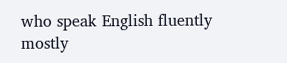who speak English fluently mostly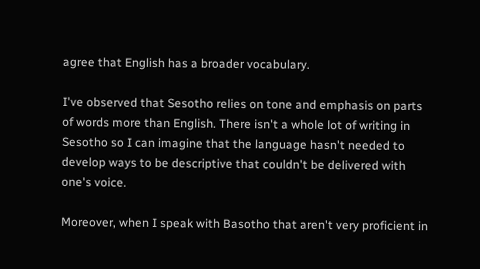agree that English has a broader vocabulary.

I've observed that Sesotho relies on tone and emphasis on parts of words more than English. There isn't a whole lot of writing in Sesotho so I can imagine that the language hasn't needed to develop ways to be descriptive that couldn't be delivered with one's voice.

Moreover, when I speak with Basotho that aren't very proficient in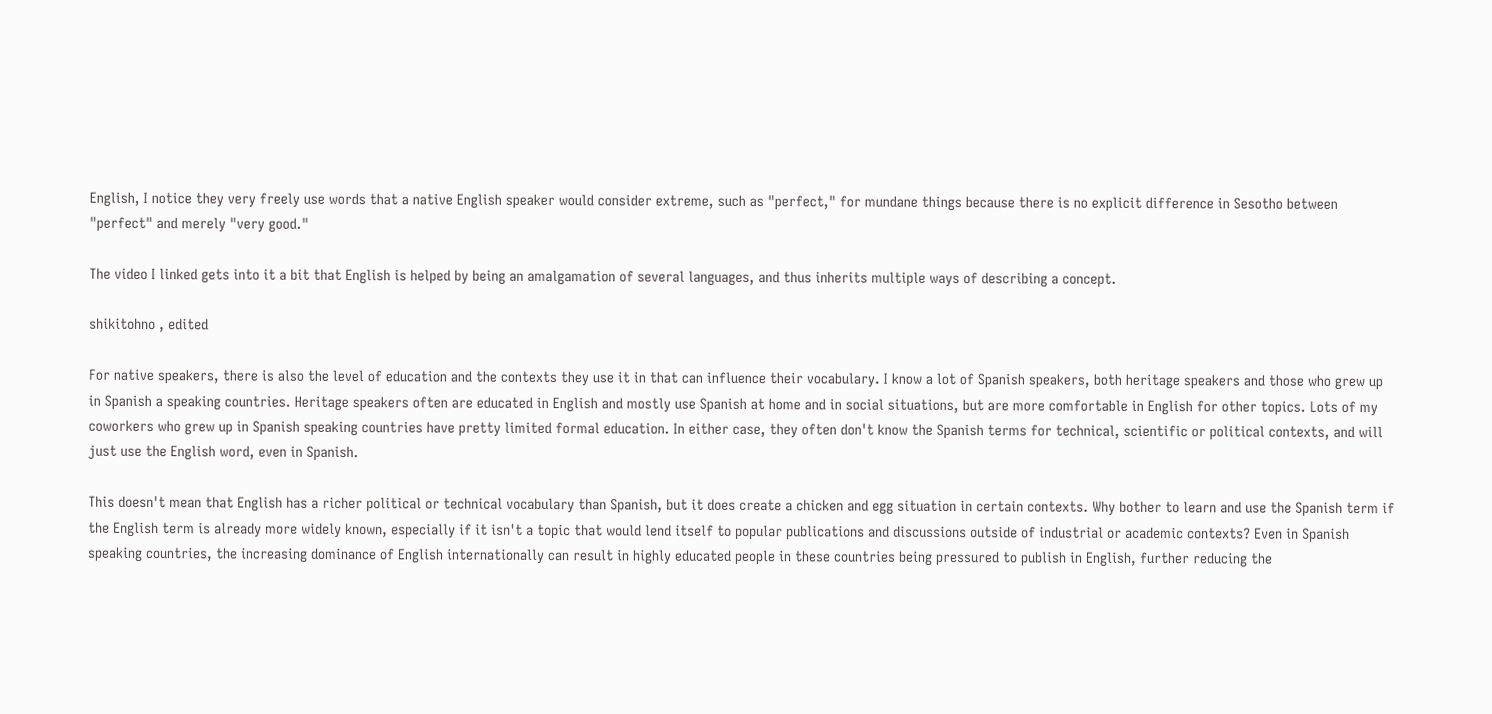English, I notice they very freely use words that a native English speaker would consider extreme, such as "perfect," for mundane things because there is no explicit difference in Sesotho between "perfect" and merely "very good."

The video I linked gets into it a bit that English is helped by being an amalgamation of several languages, and thus inherits multiple ways of describing a concept.

shikitohno , edited

For native speakers, there is also the level of education and the contexts they use it in that can influence their vocabulary. I know a lot of Spanish speakers, both heritage speakers and those who grew up in Spanish a speaking countries. Heritage speakers often are educated in English and mostly use Spanish at home and in social situations, but are more comfortable in English for other topics. Lots of my coworkers who grew up in Spanish speaking countries have pretty limited formal education. In either case, they often don't know the Spanish terms for technical, scientific or political contexts, and will just use the English word, even in Spanish.

This doesn't mean that English has a richer political or technical vocabulary than Spanish, but it does create a chicken and egg situation in certain contexts. Why bother to learn and use the Spanish term if the English term is already more widely known, especially if it isn't a topic that would lend itself to popular publications and discussions outside of industrial or academic contexts? Even in Spanish speaking countries, the increasing dominance of English internationally can result in highly educated people in these countries being pressured to publish in English, further reducing the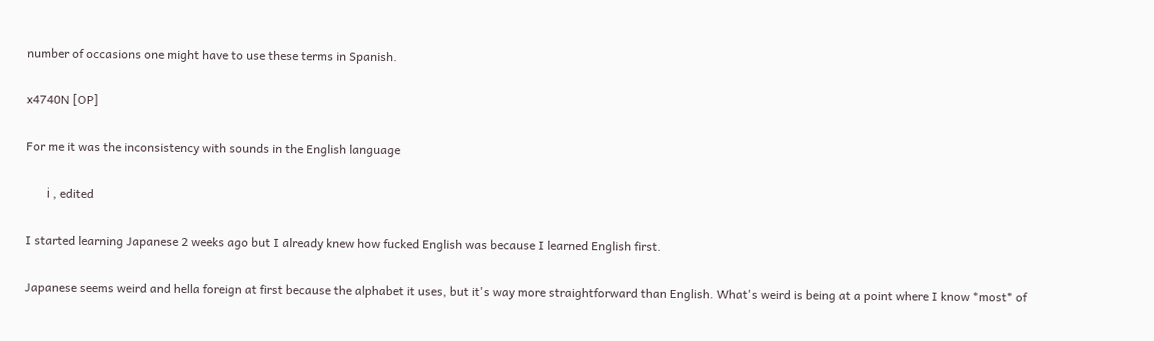number of occasions one might have to use these terms in Spanish.

x4740N [OP]

For me it was the inconsistency with sounds in the English language

       ℹ , edited

I started learning Japanese 2 weeks ago but I already knew how fucked English was because I learned English first.

Japanese seems weird and hella foreign at first because the alphabet it uses, but it's way more straightforward than English. What's weird is being at a point where I know *most* of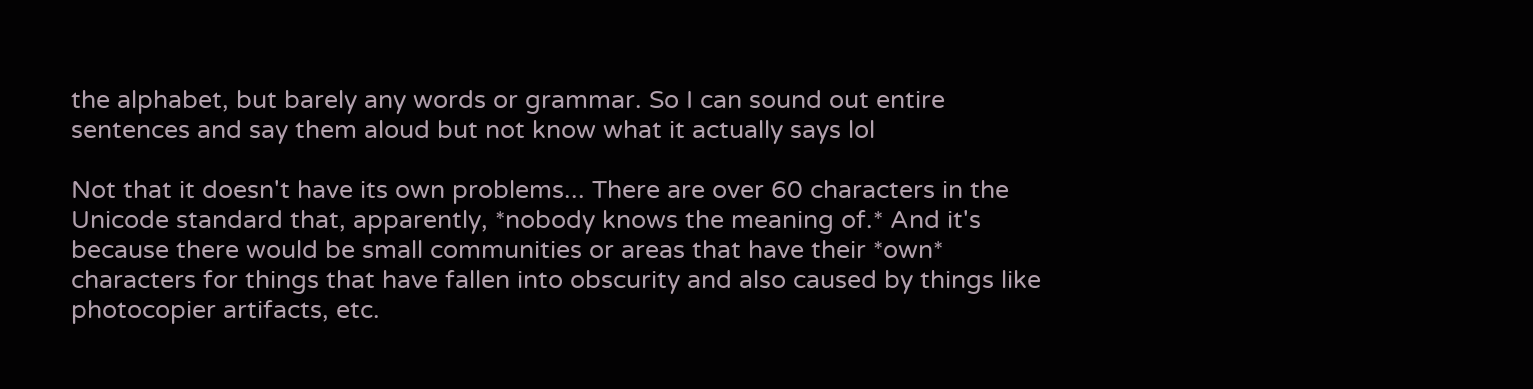the alphabet, but barely any words or grammar. So I can sound out entire sentences and say them aloud but not know what it actually says lol

Not that it doesn't have its own problems... There are over 60 characters in the Unicode standard that, apparently, *nobody knows the meaning of.* And it's because there would be small communities or areas that have their *own* characters for things that have fallen into obscurity and also caused by things like photocopier artifacts, etc.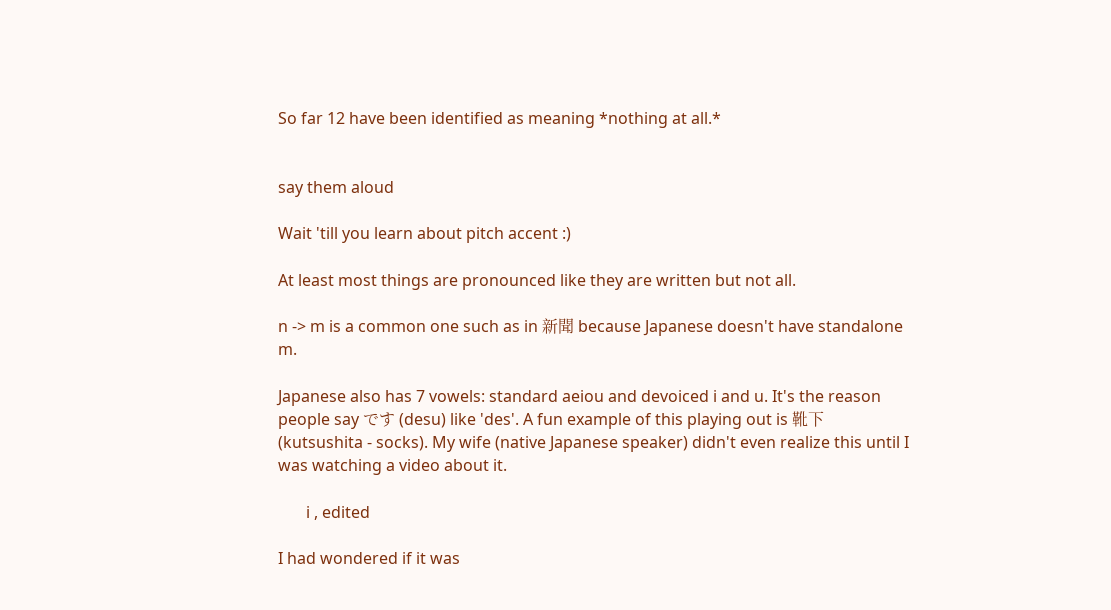So far 12 have been identified as meaning *nothing at all.*


say them aloud

Wait 'till you learn about pitch accent :)

At least most things are pronounced like they are written but not all.

n -> m is a common one such as in 新聞 because Japanese doesn't have standalone m.

Japanese also has 7 vowels: standard aeiou and devoiced i and u. It's the reason people say です (desu) like 'des'. A fun example of this playing out is 靴下 (kutsushita - socks). My wife (native Japanese speaker) didn't even realize this until I was watching a video about it.

       ℹ , edited

I had wondered if it was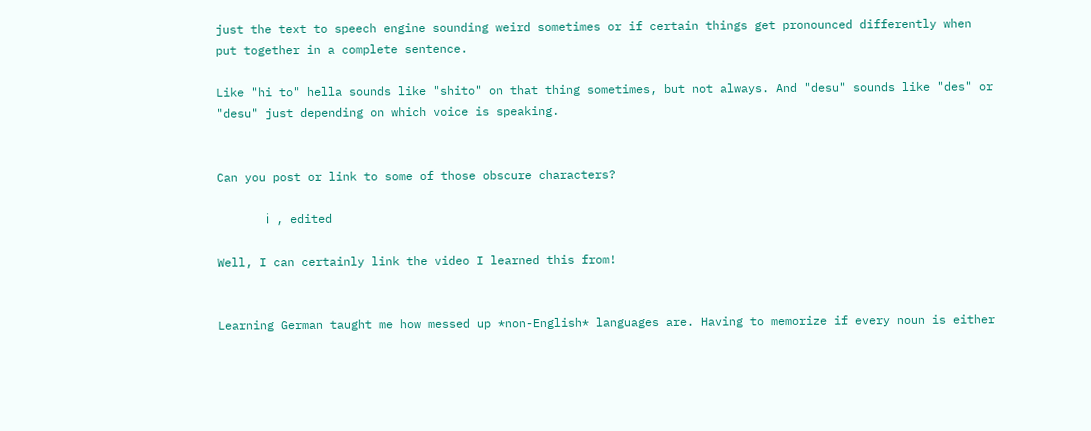just the text to speech engine sounding weird sometimes or if certain things get pronounced differently when put together in a complete sentence.

Like "hi to" hella sounds like "shito" on that thing sometimes, but not always. And "desu" sounds like "des" or "desu" just depending on which voice is speaking.


Can you post or link to some of those obscure characters?

       ℹ , edited

Well, I can certainly link the video I learned this from!


Learning German taught me how messed up *non-English* languages are. Having to memorize if every noun is either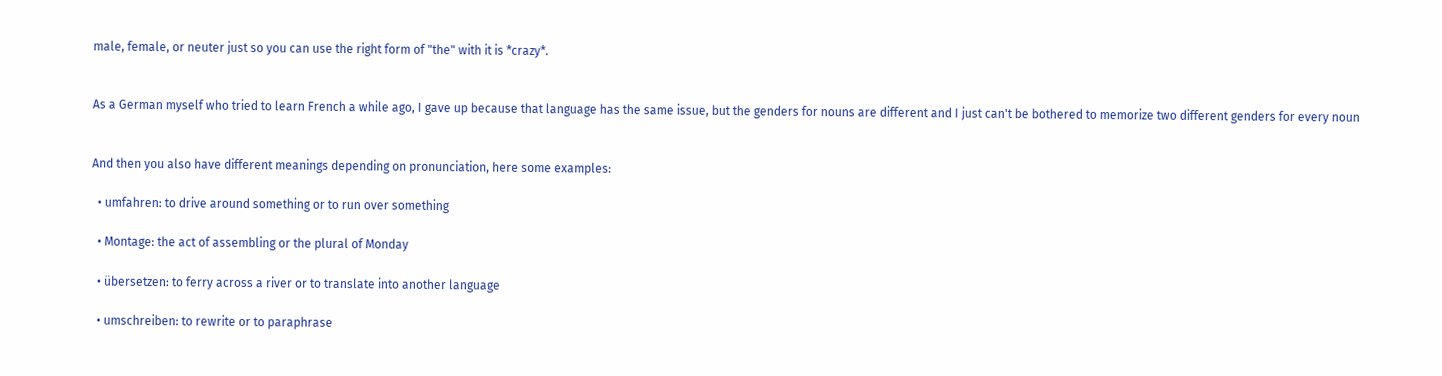male, female, or neuter just so you can use the right form of "the" with it is *crazy*.


As a German myself who tried to learn French a while ago, I gave up because that language has the same issue, but the genders for nouns are different and I just can't be bothered to memorize two different genders for every noun


And then you also have different meanings depending on pronunciation, here some examples:

  • umfahren: to drive around something or to run over something

  • Montage: the act of assembling or the plural of Monday

  • übersetzen: to ferry across a river or to translate into another language

  • umschreiben: to rewrite or to paraphrase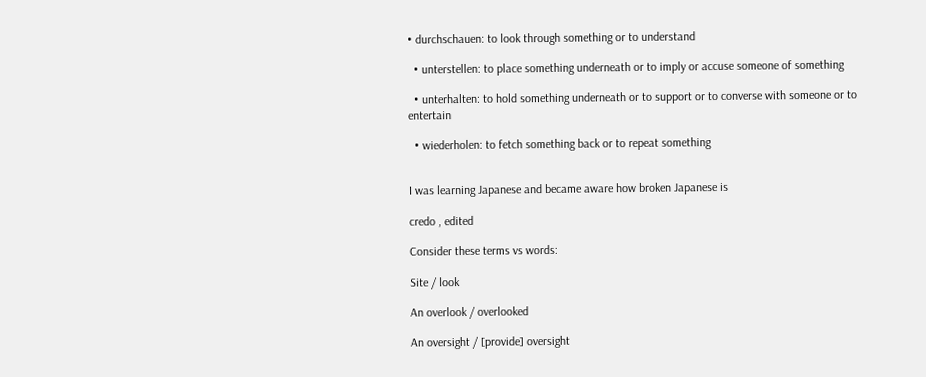• durchschauen: to look through something or to understand

  • unterstellen: to place something underneath or to imply or accuse someone of something

  • unterhalten: to hold something underneath or to support or to converse with someone or to entertain

  • wiederholen: to fetch something back or to repeat something


I was learning Japanese and became aware how broken Japanese is

credo , edited

Consider these terms vs words:

Site / look

An overlook / overlooked

An oversight / [provide] oversight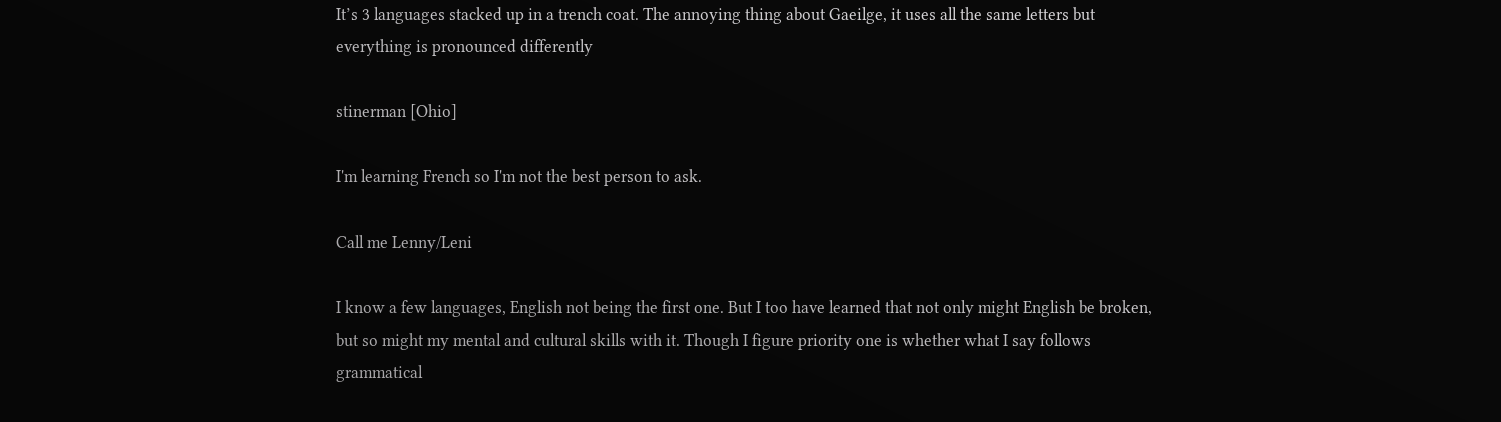It’s 3 languages stacked up in a trench coat. The annoying thing about Gaeilge, it uses all the same letters but everything is pronounced differently

stinerman [Ohio]

I'm learning French so I'm not the best person to ask.

Call me Lenny/Leni

I know a few languages, English not being the first one. But I too have learned that not only might English be broken, but so might my mental and cultural skills with it. Though I figure priority one is whether what I say follows grammatical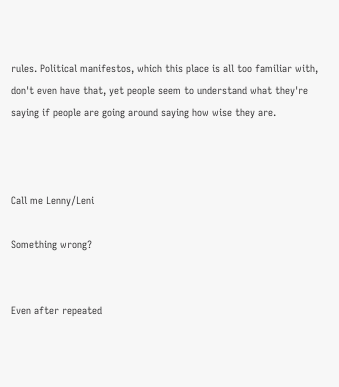rules. Political manifestos, which this place is all too familiar with, don't even have that, yet people seem to understand what they're saying if people are going around saying how wise they are.



Call me Lenny/Leni

Something wrong?


Even after repeated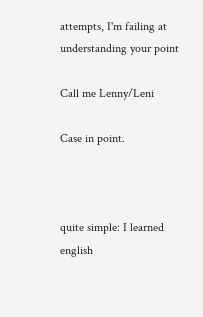attempts, I'm failing at understanding your point

Call me Lenny/Leni

Case in point.



quite simple: I learned english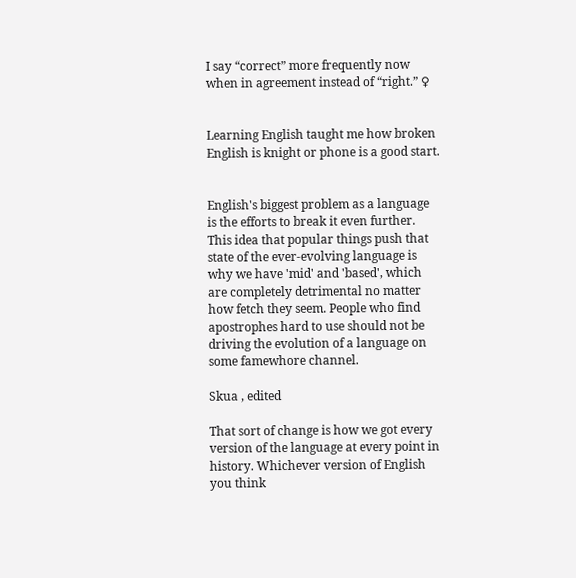I say “correct” more frequently now when in agreement instead of “right.” ♀


Learning English taught me how broken English is knight or phone is a good start.


English's biggest problem as a language is the efforts to break it even further. This idea that popular things push that state of the ever-evolving language is why we have 'mid' and 'based', which are completely detrimental no matter how fetch they seem. People who find apostrophes hard to use should not be driving the evolution of a language on some famewhore channel.

Skua , edited

That sort of change is how we got every version of the language at every point in history. Whichever version of English you think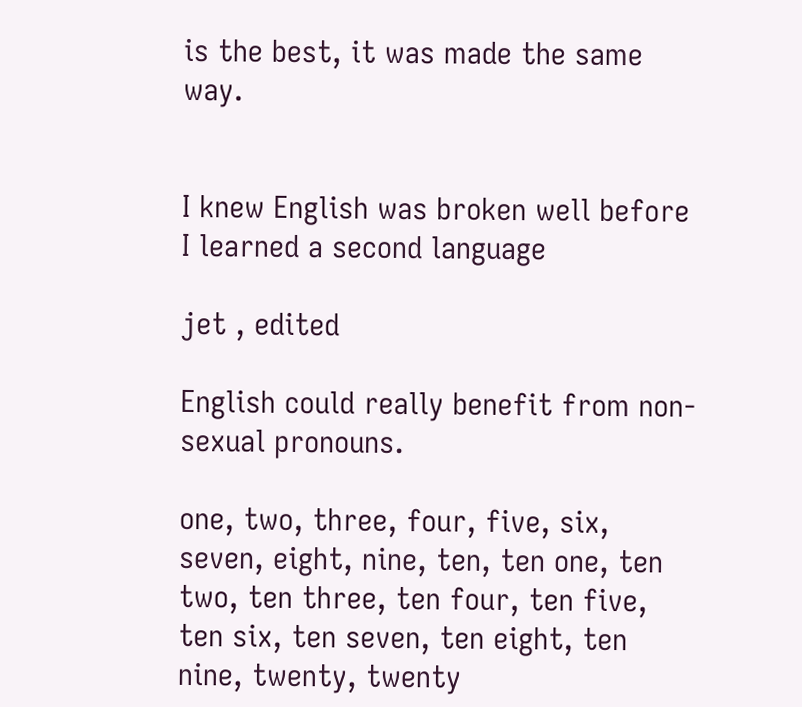is the best, it was made the same way.


I knew English was broken well before I learned a second language

jet , edited

English could really benefit from non-sexual pronouns.

one, two, three, four, five, six, seven, eight, nine, ten, ten one, ten two, ten three, ten four, ten five, ten six, ten seven, ten eight, ten nine, twenty, twenty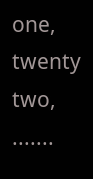one, twenty two, .......